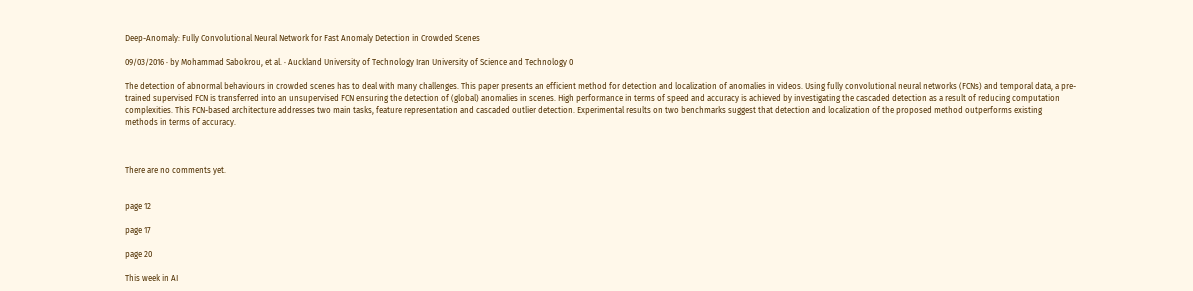Deep-Anomaly: Fully Convolutional Neural Network for Fast Anomaly Detection in Crowded Scenes

09/03/2016 ∙ by Mohammad Sabokrou, et al. ∙ Auckland University of Technology Iran University of Science and Technology 0

The detection of abnormal behaviours in crowded scenes has to deal with many challenges. This paper presents an efficient method for detection and localization of anomalies in videos. Using fully convolutional neural networks (FCNs) and temporal data, a pre-trained supervised FCN is transferred into an unsupervised FCN ensuring the detection of (global) anomalies in scenes. High performance in terms of speed and accuracy is achieved by investigating the cascaded detection as a result of reducing computation complexities. This FCN-based architecture addresses two main tasks, feature representation and cascaded outlier detection. Experimental results on two benchmarks suggest that detection and localization of the proposed method outperforms existing methods in terms of accuracy.



There are no comments yet.


page 12

page 17

page 20

This week in AI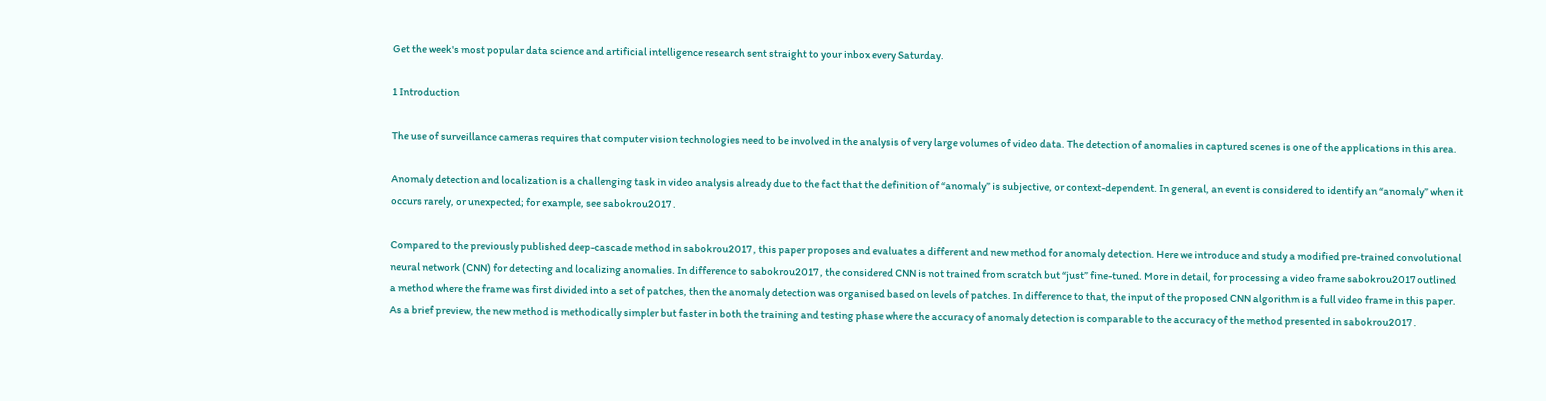Get the week's most popular data science and artificial intelligence research sent straight to your inbox every Saturday.

1 Introduction

The use of surveillance cameras requires that computer vision technologies need to be involved in the analysis of very large volumes of video data. The detection of anomalies in captured scenes is one of the applications in this area.

Anomaly detection and localization is a challenging task in video analysis already due to the fact that the definition of “anomaly” is subjective, or context-dependent. In general, an event is considered to identify an “anomaly” when it occurs rarely, or unexpected; for example, see sabokrou2017 .

Compared to the previously published deep-cascade method in sabokrou2017 , this paper proposes and evaluates a different and new method for anomaly detection. Here we introduce and study a modified pre-trained convolutional neural network (CNN) for detecting and localizing anomalies. In difference to sabokrou2017 , the considered CNN is not trained from scratch but “just” fine-tuned. More in detail, for processing a video frame sabokrou2017 outlined a method where the frame was first divided into a set of patches, then the anomaly detection was organised based on levels of patches. In difference to that, the input of the proposed CNN algorithm is a full video frame in this paper. As a brief preview, the new method is methodically simpler but faster in both the training and testing phase where the accuracy of anomaly detection is comparable to the accuracy of the method presented in sabokrou2017 .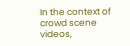In the context of crowd scene videos,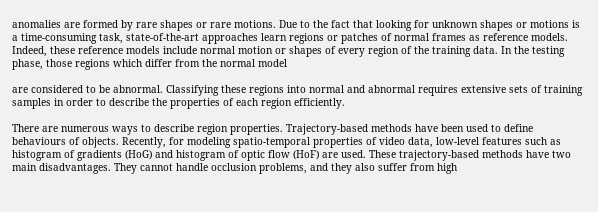anomalies are formed by rare shapes or rare motions. Due to the fact that looking for unknown shapes or motions is a time-consuming task, state-of-the-art approaches learn regions or patches of normal frames as reference models. Indeed, these reference models include normal motion or shapes of every region of the training data. In the testing phase, those regions which differ from the normal model

are considered to be abnormal. Classifying these regions into normal and abnormal requires extensive sets of training samples in order to describe the properties of each region efficiently.

There are numerous ways to describe region properties. Trajectory-based methods have been used to define behaviours of objects. Recently, for modeling spatio-temporal properties of video data, low-level features such as histogram of gradients (HoG) and histogram of optic flow (HoF) are used. These trajectory-based methods have two main disadvantages. They cannot handle occlusion problems, and they also suffer from high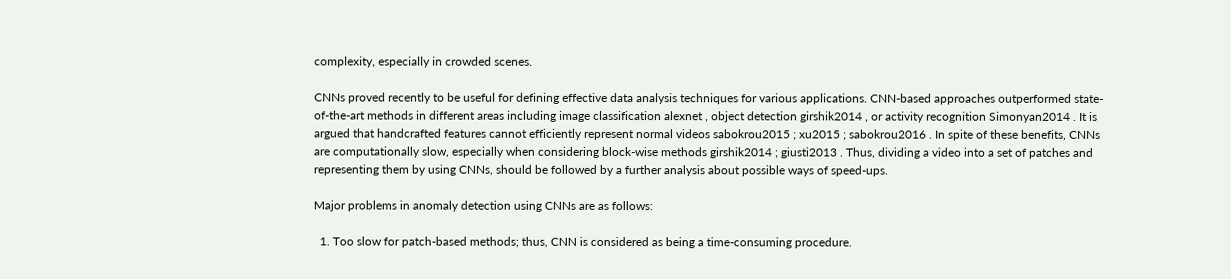complexity, especially in crowded scenes.

CNNs proved recently to be useful for defining effective data analysis techniques for various applications. CNN-based approaches outperformed state-of-the-art methods in different areas including image classification alexnet , object detection girshik2014 , or activity recognition Simonyan2014 . It is argued that handcrafted features cannot efficiently represent normal videos sabokrou2015 ; xu2015 ; sabokrou2016 . In spite of these benefits, CNNs are computationally slow, especially when considering block-wise methods girshik2014 ; giusti2013 . Thus, dividing a video into a set of patches and representing them by using CNNs, should be followed by a further analysis about possible ways of speed-ups.

Major problems in anomaly detection using CNNs are as follows:

  1. Too slow for patch-based methods; thus, CNN is considered as being a time-consuming procedure.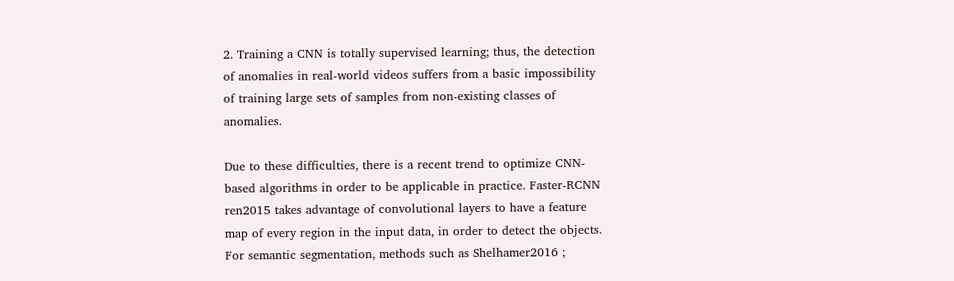2. Training a CNN is totally supervised learning; thus, the detection of anomalies in real-world videos suffers from a basic impossibility of training large sets of samples from non-existing classes of anomalies.

Due to these difficulties, there is a recent trend to optimize CNN-based algorithms in order to be applicable in practice. Faster-RCNN ren2015 takes advantage of convolutional layers to have a feature map of every region in the input data, in order to detect the objects. For semantic segmentation, methods such as Shelhamer2016 ;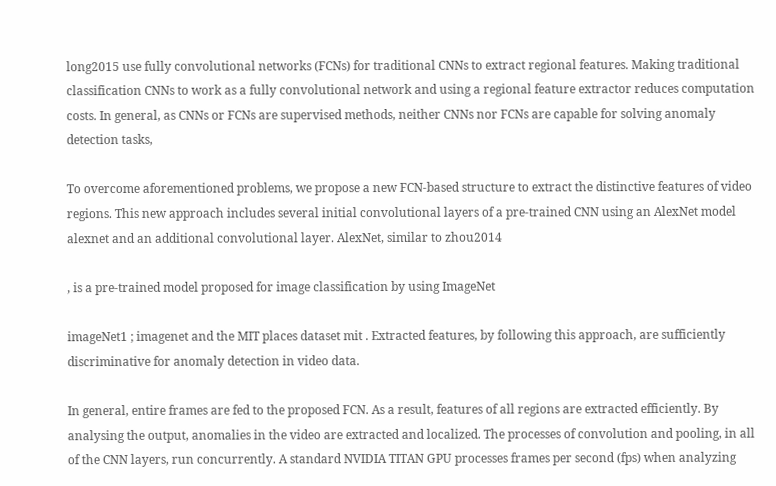long2015 use fully convolutional networks (FCNs) for traditional CNNs to extract regional features. Making traditional classification CNNs to work as a fully convolutional network and using a regional feature extractor reduces computation costs. In general, as CNNs or FCNs are supervised methods, neither CNNs nor FCNs are capable for solving anomaly detection tasks,

To overcome aforementioned problems, we propose a new FCN-based structure to extract the distinctive features of video regions. This new approach includes several initial convolutional layers of a pre-trained CNN using an AlexNet model alexnet and an additional convolutional layer. AlexNet, similar to zhou2014

, is a pre-trained model proposed for image classification by using ImageNet

imageNet1 ; imagenet and the MIT places dataset mit . Extracted features, by following this approach, are sufficiently discriminative for anomaly detection in video data.

In general, entire frames are fed to the proposed FCN. As a result, features of all regions are extracted efficiently. By analysing the output, anomalies in the video are extracted and localized. The processes of convolution and pooling, in all of the CNN layers, run concurrently. A standard NVIDIA TITAN GPU processes frames per second (fps) when analyzing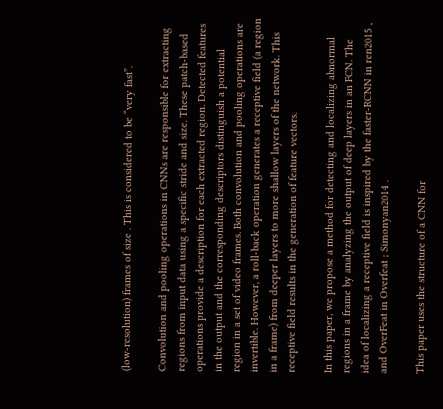(low-resolution) frames of size . This is considered to be “very fast”.

Convolution and pooling operations in CNNs are responsible for extracting regions from input data using a specific stride and size. These patch-based operations provide a description for each extracted region. Detected features in the output and the corresponding descriptors distinguish a potential region in a set of video frames. Both convolution and pooling operations are invertible. However, a roll-back operation generates a receptive field (a region in a frame) from deeper layers to more shallow layers of the network. This receptive field results in the generation of feature vectors.

In this paper, we propose a method for detecting and localizing abnormal regions in a frame by analyzing the output of deep layers in an FCN. The idea of localizing a receptive field is inspired by the faster-RCNN in ren2015 , and OverFeat in Overfeat ; Simonyan2014 .

This paper uses the structure of a CNN for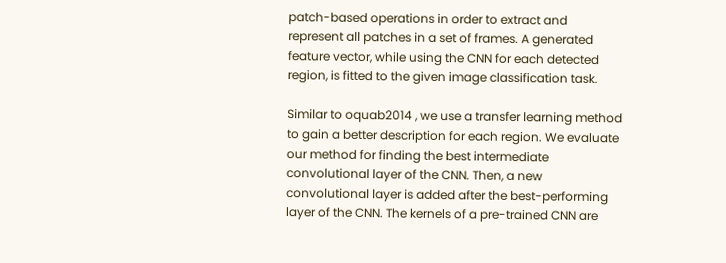patch-based operations in order to extract and represent all patches in a set of frames. A generated feature vector, while using the CNN for each detected region, is fitted to the given image classification task.

Similar to oquab2014 , we use a transfer learning method to gain a better description for each region. We evaluate our method for finding the best intermediate convolutional layer of the CNN. Then, a new convolutional layer is added after the best-performing layer of the CNN. The kernels of a pre-trained CNN are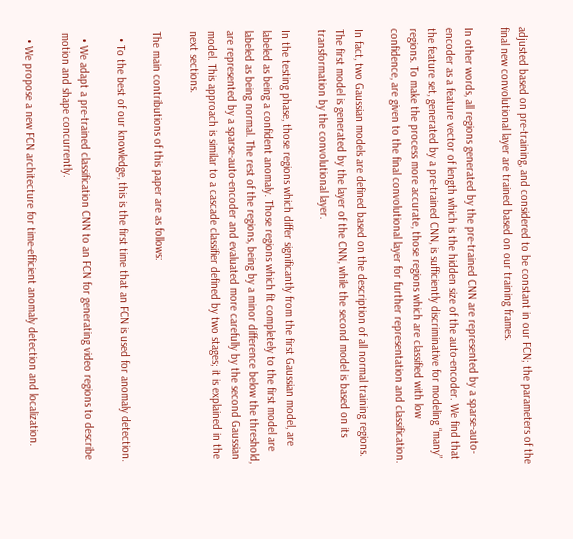adjusted based on pre-training, and considered to be constant in our FCN; the parameters of the final new convolutional layer are trained based on our training frames.

In other words, all regions generated by the pre-trained CNN are represented by a sparse-auto-encoder as a feature vector of length which is the hidden size of the auto-encoder. We find that the feature set, generated by a pre-trained CNN, is sufficiently discriminative for modeling “many” regions. To make the process more accurate, those regions which are classified with low confidence, are given to the final convolutional layer for further representation and classification.

In fact, two Gaussian models are defined based on the description of all normal training regions. The first model is generated by the layer of the CNN, while the second model is based on its transformation by the convolutional layer.

In the testing phase, those regions which differ significantly from the first Gaussian model, are labeled as being a confident anomaly. Those regions which fit completely to the first model are labeled as being normal. The rest of the regions, being by a minor difference below the threshold, are represented by a sparse-auto-encoder and evaluated more carefully by the second Gaussian model. This approach is similar to a cascade classifier defined by two stages; it is explained in the next sections.

The main contributions of this paper are as follows:

  • To the best of our knowledge, this is the first time that an FCN is used for anomaly detection.

  • We adapt a pre-trained classification CNN to an FCN for generating video regions to describe motion and shape concurrently.

  • We propose a new FCN architecture for time-efficient anomaly detection and localization.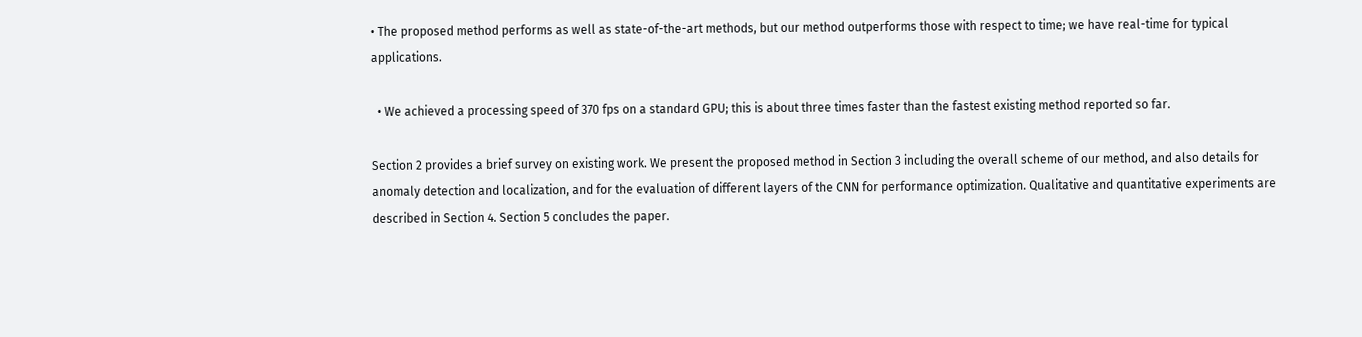• The proposed method performs as well as state-of-the-art methods, but our method outperforms those with respect to time; we have real-time for typical applications.

  • We achieved a processing speed of 370 fps on a standard GPU; this is about three times faster than the fastest existing method reported so far.

Section 2 provides a brief survey on existing work. We present the proposed method in Section 3 including the overall scheme of our method, and also details for anomaly detection and localization, and for the evaluation of different layers of the CNN for performance optimization. Qualitative and quantitative experiments are described in Section 4. Section 5 concludes the paper.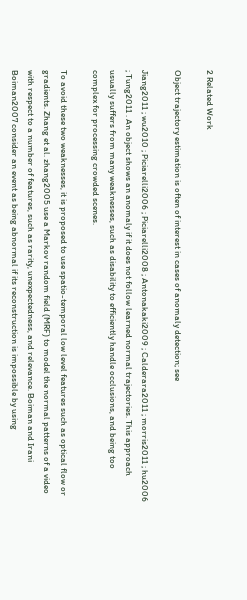2 Related Work

Object trajectory estimation is often of interest in cases of anomaly detection; see

Jiang2011 ; wu2010 ; Piciarelli2006 ; Piciarelli2008 ; Antonakaki2009 ; Calderara2011 ; morris2011 ; hu2006 ; Tung2011 . An object shows an anomaly if it does not follow learned normal trajectories. This approach usually suffers from many weaknesses, such as disability to efficiently handle occlusions, and being too complex for processing crowded scenes.

To avoid these two weaknesses, it is proposed to use spatio-temporal low level features such as optical flow or gradients. Zhang et al. zhang2005 use a Markov random field (MRF) to model the normal patterns of a video with respect to a number of features, such as rarity, unexpectedness, and relevance. Boiman and Irani Boiman2007 consider an event as being abnormal if its reconstruction is impossible by using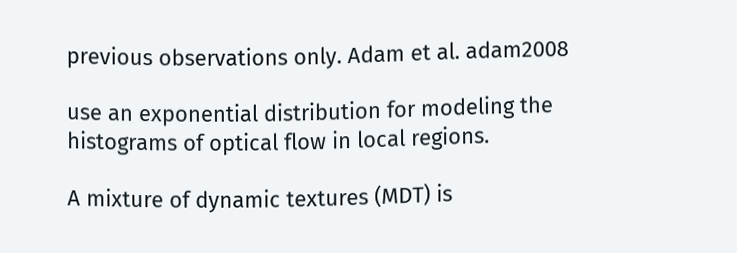previous observations only. Adam et al. adam2008

use an exponential distribution for modeling the histograms of optical flow in local regions.

A mixture of dynamic textures (MDT) is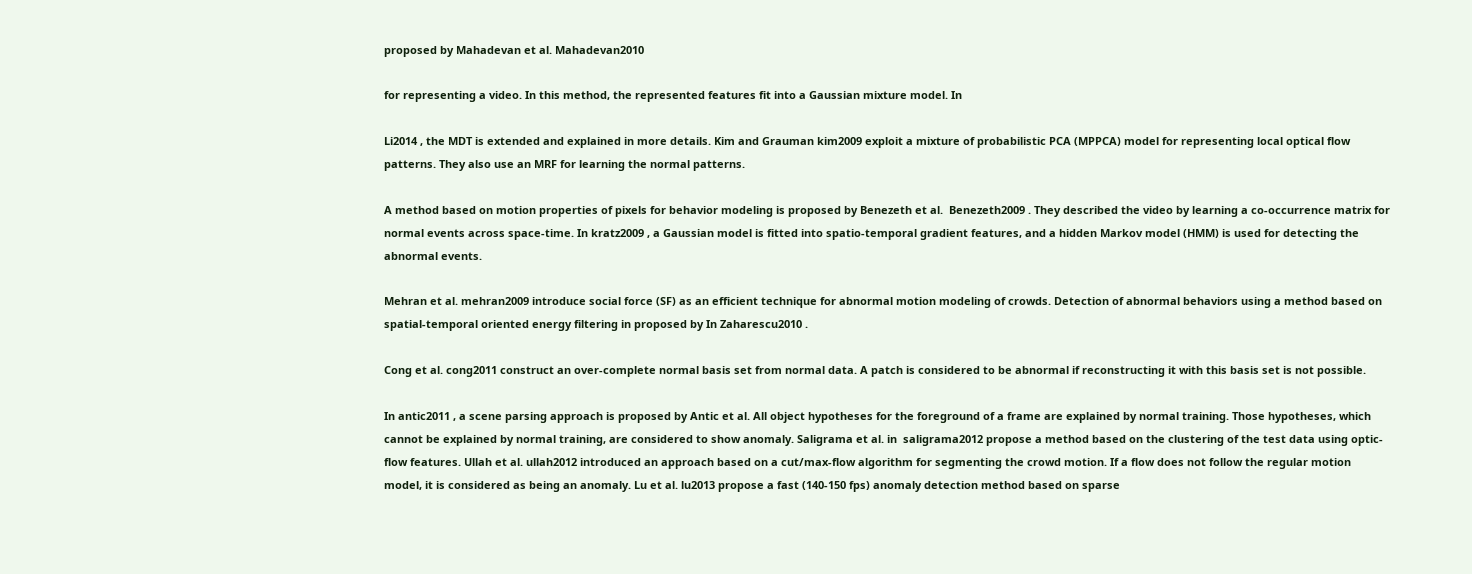proposed by Mahadevan et al. Mahadevan2010

for representing a video. In this method, the represented features fit into a Gaussian mixture model. In

Li2014 , the MDT is extended and explained in more details. Kim and Grauman kim2009 exploit a mixture of probabilistic PCA (MPPCA) model for representing local optical flow patterns. They also use an MRF for learning the normal patterns.

A method based on motion properties of pixels for behavior modeling is proposed by Benezeth et al.  Benezeth2009 . They described the video by learning a co-occurrence matrix for normal events across space-time. In kratz2009 , a Gaussian model is fitted into spatio-temporal gradient features, and a hidden Markov model (HMM) is used for detecting the abnormal events.

Mehran et al. mehran2009 introduce social force (SF) as an efficient technique for abnormal motion modeling of crowds. Detection of abnormal behaviors using a method based on spatial-temporal oriented energy filtering in proposed by In Zaharescu2010 .

Cong et al. cong2011 construct an over-complete normal basis set from normal data. A patch is considered to be abnormal if reconstructing it with this basis set is not possible.

In antic2011 , a scene parsing approach is proposed by Antic et al. All object hypotheses for the foreground of a frame are explained by normal training. Those hypotheses, which cannot be explained by normal training, are considered to show anomaly. Saligrama et al. in  saligrama2012 propose a method based on the clustering of the test data using optic-flow features. Ullah et al. ullah2012 introduced an approach based on a cut/max-flow algorithm for segmenting the crowd motion. If a flow does not follow the regular motion model, it is considered as being an anomaly. Lu et al. lu2013 propose a fast (140-150 fps) anomaly detection method based on sparse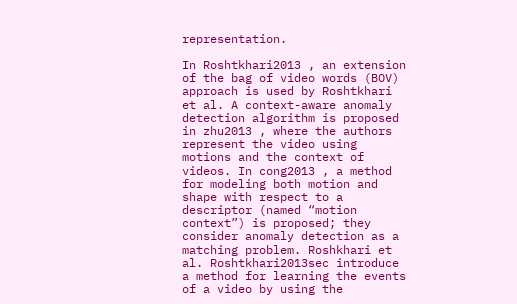representation.

In Roshtkhari2013 , an extension of the bag of video words (BOV) approach is used by Roshtkhari et al. A context-aware anomaly detection algorithm is proposed in zhu2013 , where the authors represent the video using motions and the context of videos. In cong2013 , a method for modeling both motion and shape with respect to a descriptor (named “motion context”) is proposed; they consider anomaly detection as a matching problem. Roshkhari et al. Roshtkhari2013sec introduce a method for learning the events of a video by using the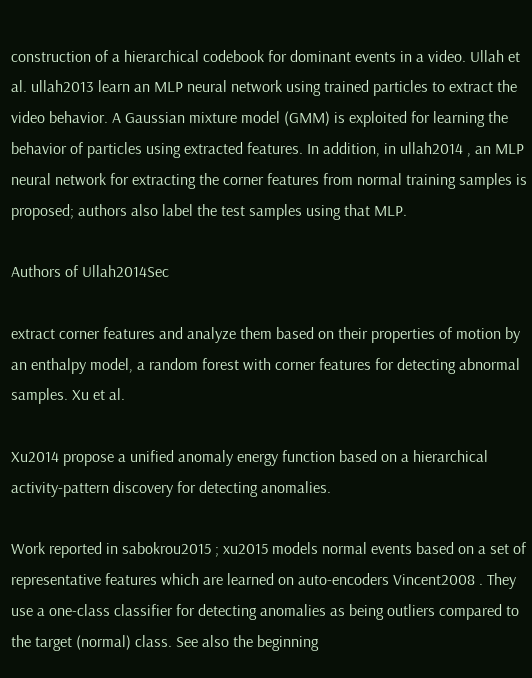construction of a hierarchical codebook for dominant events in a video. Ullah et al. ullah2013 learn an MLP neural network using trained particles to extract the video behavior. A Gaussian mixture model (GMM) is exploited for learning the behavior of particles using extracted features. In addition, in ullah2014 , an MLP neural network for extracting the corner features from normal training samples is proposed; authors also label the test samples using that MLP.

Authors of Ullah2014Sec

extract corner features and analyze them based on their properties of motion by an enthalpy model, a random forest with corner features for detecting abnormal samples. Xu et al.

Xu2014 propose a unified anomaly energy function based on a hierarchical activity-pattern discovery for detecting anomalies.

Work reported in sabokrou2015 ; xu2015 models normal events based on a set of representative features which are learned on auto-encoders Vincent2008 . They use a one-class classifier for detecting anomalies as being outliers compared to the target (normal) class. See also the beginning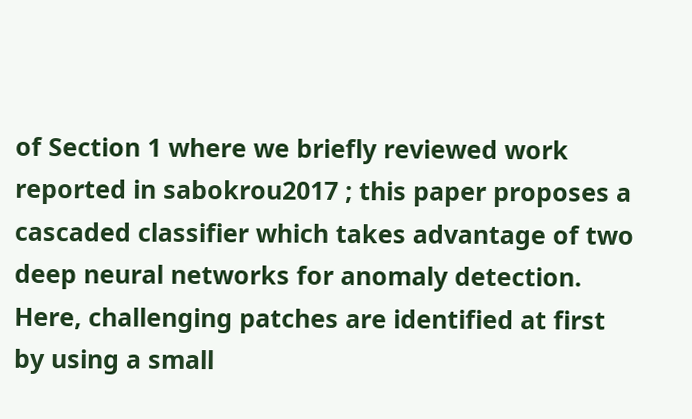of Section 1 where we briefly reviewed work reported in sabokrou2017 ; this paper proposes a cascaded classifier which takes advantage of two deep neural networks for anomaly detection. Here, challenging patches are identified at first by using a small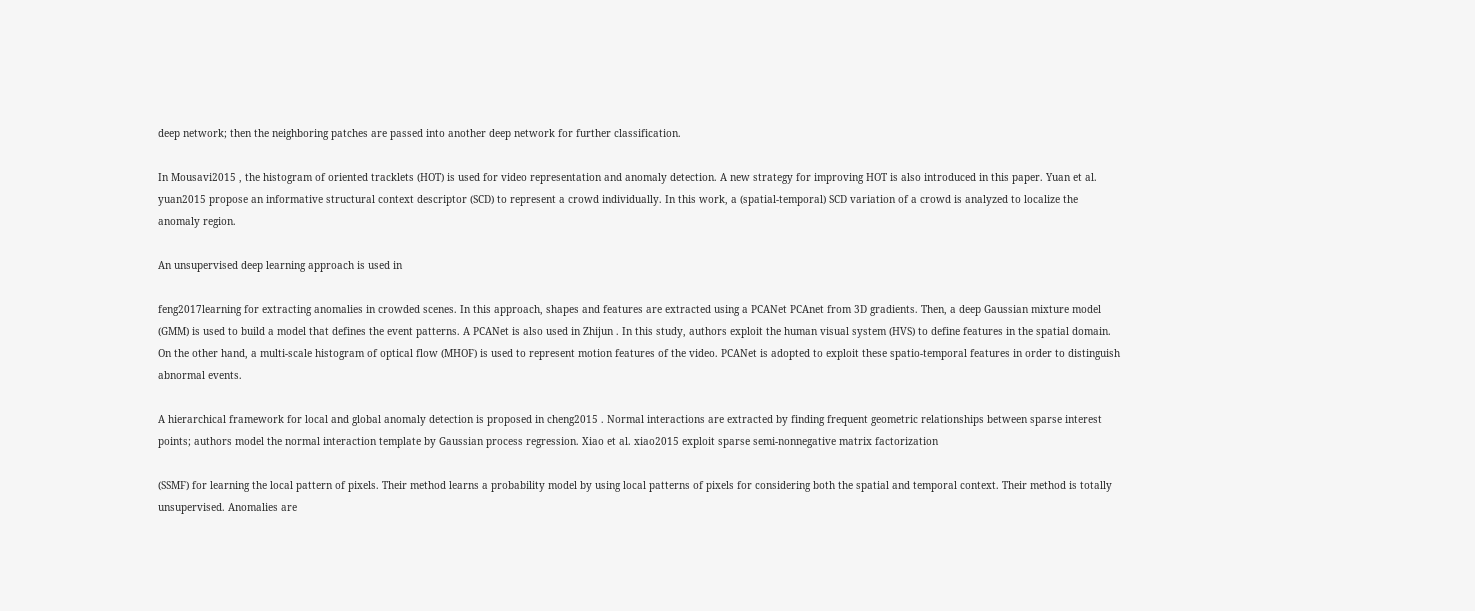deep network; then the neighboring patches are passed into another deep network for further classification.

In Mousavi2015 , the histogram of oriented tracklets (HOT) is used for video representation and anomaly detection. A new strategy for improving HOT is also introduced in this paper. Yuan et al. yuan2015 propose an informative structural context descriptor (SCD) to represent a crowd individually. In this work, a (spatial-temporal) SCD variation of a crowd is analyzed to localize the anomaly region.

An unsupervised deep learning approach is used in

feng2017learning for extracting anomalies in crowded scenes. In this approach, shapes and features are extracted using a PCANet PCAnet from 3D gradients. Then, a deep Gaussian mixture model (GMM) is used to build a model that defines the event patterns. A PCANet is also used in Zhijun . In this study, authors exploit the human visual system (HVS) to define features in the spatial domain. On the other hand, a multi-scale histogram of optical flow (MHOF) is used to represent motion features of the video. PCANet is adopted to exploit these spatio-temporal features in order to distinguish abnormal events.

A hierarchical framework for local and global anomaly detection is proposed in cheng2015 . Normal interactions are extracted by finding frequent geometric relationships between sparse interest points; authors model the normal interaction template by Gaussian process regression. Xiao et al. xiao2015 exploit sparse semi-nonnegative matrix factorization

(SSMF) for learning the local pattern of pixels. Their method learns a probability model by using local patterns of pixels for considering both the spatial and temporal context. Their method is totally unsupervised. Anomalies are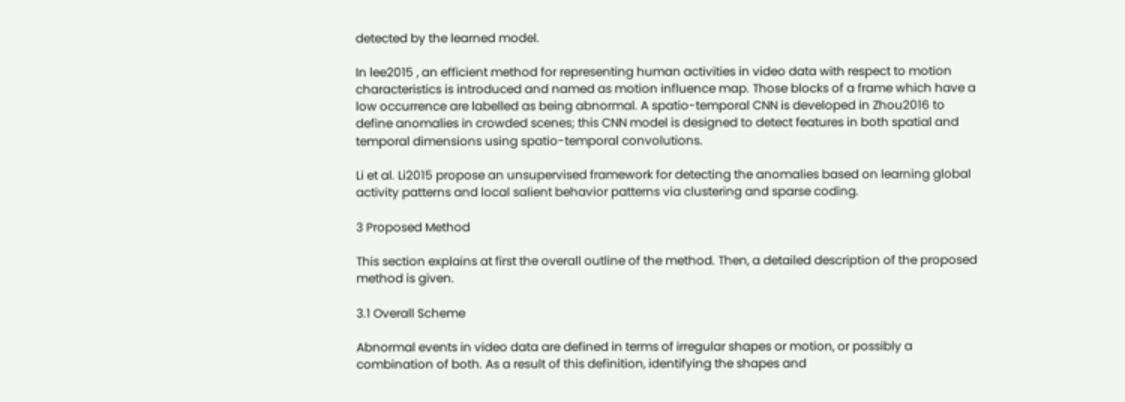detected by the learned model.

In lee2015 , an efficient method for representing human activities in video data with respect to motion characteristics is introduced and named as motion influence map. Those blocks of a frame which have a low occurrence are labelled as being abnormal. A spatio-temporal CNN is developed in Zhou2016 to define anomalies in crowded scenes; this CNN model is designed to detect features in both spatial and temporal dimensions using spatio-temporal convolutions.

Li et al. Li2015 propose an unsupervised framework for detecting the anomalies based on learning global activity patterns and local salient behavior patterns via clustering and sparse coding.

3 Proposed Method

This section explains at first the overall outline of the method. Then, a detailed description of the proposed method is given.

3.1 Overall Scheme

Abnormal events in video data are defined in terms of irregular shapes or motion, or possibly a combination of both. As a result of this definition, identifying the shapes and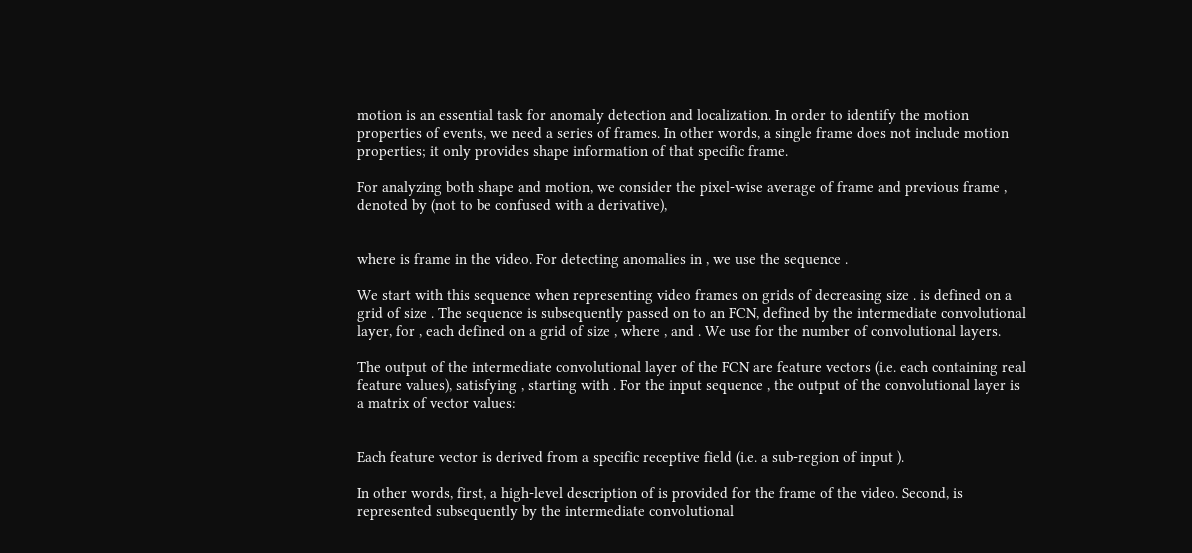motion is an essential task for anomaly detection and localization. In order to identify the motion properties of events, we need a series of frames. In other words, a single frame does not include motion properties; it only provides shape information of that specific frame.

For analyzing both shape and motion, we consider the pixel-wise average of frame and previous frame , denoted by (not to be confused with a derivative),


where is frame in the video. For detecting anomalies in , we use the sequence .

We start with this sequence when representing video frames on grids of decreasing size . is defined on a grid of size . The sequence is subsequently passed on to an FCN, defined by the intermediate convolutional layer, for , each defined on a grid of size , where , and . We use for the number of convolutional layers.

The output of the intermediate convolutional layer of the FCN are feature vectors (i.e. each containing real feature values), satisfying , starting with . For the input sequence , the output of the convolutional layer is a matrix of vector values:


Each feature vector is derived from a specific receptive field (i.e. a sub-region of input ).

In other words, first, a high-level description of is provided for the frame of the video. Second, is represented subsequently by the intermediate convolutional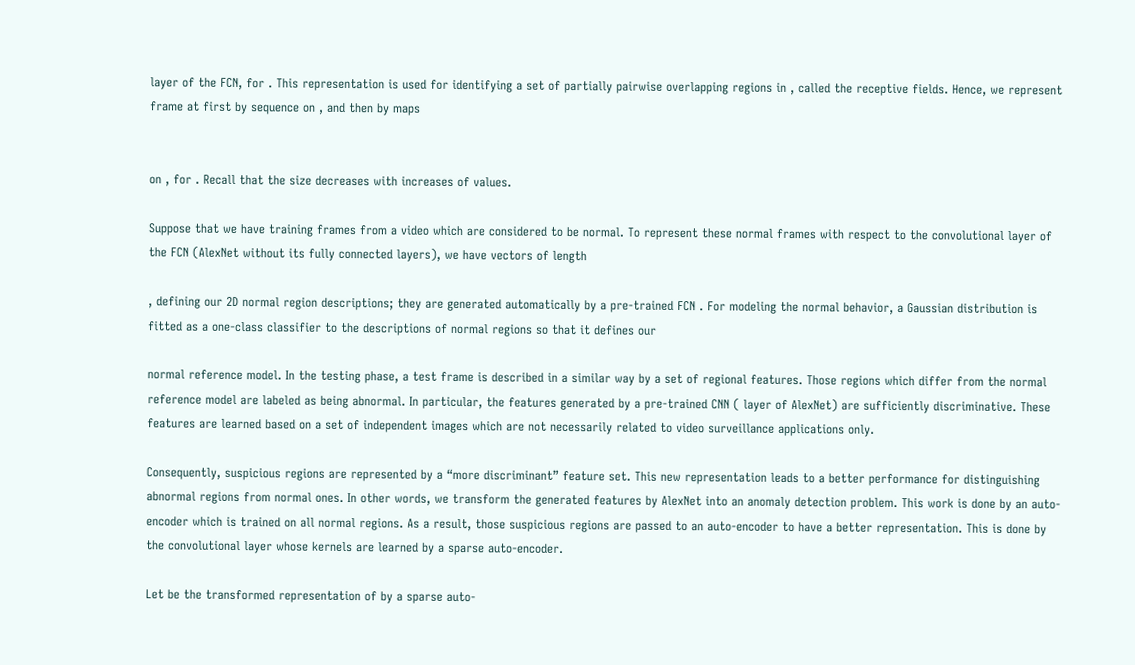layer of the FCN, for . This representation is used for identifying a set of partially pairwise overlapping regions in , called the receptive fields. Hence, we represent frame at first by sequence on , and then by maps


on , for . Recall that the size decreases with increases of values.

Suppose that we have training frames from a video which are considered to be normal. To represent these normal frames with respect to the convolutional layer of the FCN (AlexNet without its fully connected layers), we have vectors of length

, defining our 2D normal region descriptions; they are generated automatically by a pre-trained FCN . For modeling the normal behavior, a Gaussian distribution is fitted as a one-class classifier to the descriptions of normal regions so that it defines our

normal reference model. In the testing phase, a test frame is described in a similar way by a set of regional features. Those regions which differ from the normal reference model are labeled as being abnormal. In particular, the features generated by a pre-trained CNN ( layer of AlexNet) are sufficiently discriminative. These features are learned based on a set of independent images which are not necessarily related to video surveillance applications only.

Consequently, suspicious regions are represented by a “more discriminant” feature set. This new representation leads to a better performance for distinguishing abnormal regions from normal ones. In other words, we transform the generated features by AlexNet into an anomaly detection problem. This work is done by an auto-encoder which is trained on all normal regions. As a result, those suspicious regions are passed to an auto-encoder to have a better representation. This is done by the convolutional layer whose kernels are learned by a sparse auto-encoder.

Let be the transformed representation of by a sparse auto-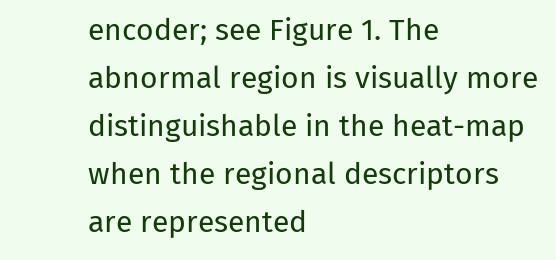encoder; see Figure 1. The abnormal region is visually more distinguishable in the heat-map when the regional descriptors are represented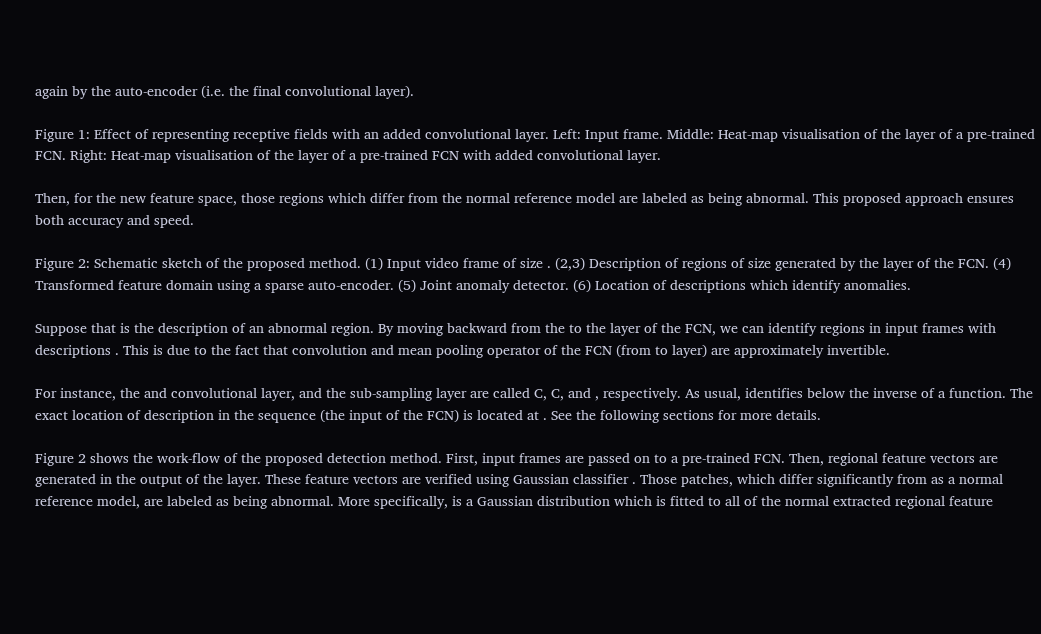again by the auto-encoder (i.e. the final convolutional layer).

Figure 1: Effect of representing receptive fields with an added convolutional layer. Left: Input frame. Middle: Heat-map visualisation of the layer of a pre-trained FCN. Right: Heat-map visualisation of the layer of a pre-trained FCN with added convolutional layer.

Then, for the new feature space, those regions which differ from the normal reference model are labeled as being abnormal. This proposed approach ensures both accuracy and speed.

Figure 2: Schematic sketch of the proposed method. (1) Input video frame of size . (2,3) Description of regions of size generated by the layer of the FCN. (4) Transformed feature domain using a sparse auto-encoder. (5) Joint anomaly detector. (6) Location of descriptions which identify anomalies.

Suppose that is the description of an abnormal region. By moving backward from the to the layer of the FCN, we can identify regions in input frames with descriptions . This is due to the fact that convolution and mean pooling operator of the FCN (from to layer) are approximately invertible.

For instance, the and convolutional layer, and the sub-sampling layer are called C, C, and , respectively. As usual, identifies below the inverse of a function. The exact location of description in the sequence (the input of the FCN) is located at . See the following sections for more details.

Figure 2 shows the work-flow of the proposed detection method. First, input frames are passed on to a pre-trained FCN. Then, regional feature vectors are generated in the output of the layer. These feature vectors are verified using Gaussian classifier . Those patches, which differ significantly from as a normal reference model, are labeled as being abnormal. More specifically, is a Gaussian distribution which is fitted to all of the normal extracted regional feature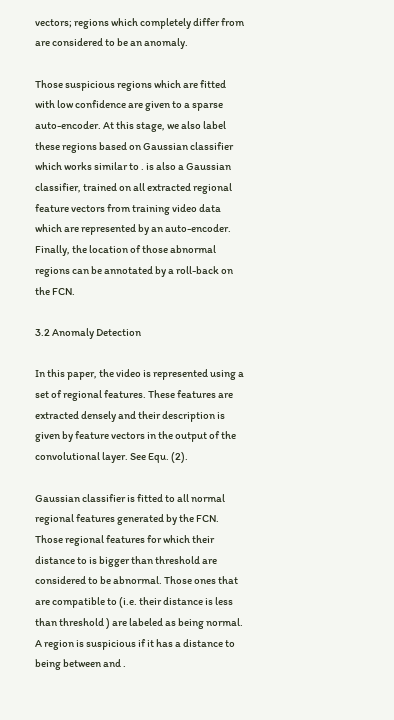vectors; regions which completely differ from are considered to be an anomaly.

Those suspicious regions which are fitted with low confidence are given to a sparse auto-encoder. At this stage, we also label these regions based on Gaussian classifier which works similar to . is also a Gaussian classifier, trained on all extracted regional feature vectors from training video data which are represented by an auto-encoder. Finally, the location of those abnormal regions can be annotated by a roll-back on the FCN.

3.2 Anomaly Detection

In this paper, the video is represented using a set of regional features. These features are extracted densely and their description is given by feature vectors in the output of the convolutional layer. See Equ. (2).

Gaussian classifier is fitted to all normal regional features generated by the FCN. Those regional features for which their distance to is bigger than threshold are considered to be abnormal. Those ones that are compatible to (i.e. their distance is less than threshold ) are labeled as being normal. A region is suspicious if it has a distance to being between and .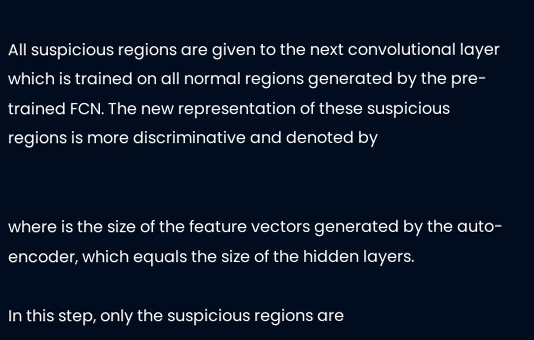All suspicious regions are given to the next convolutional layer which is trained on all normal regions generated by the pre-trained FCN. The new representation of these suspicious regions is more discriminative and denoted by


where is the size of the feature vectors generated by the auto-encoder, which equals the size of the hidden layers.

In this step, only the suspicious regions are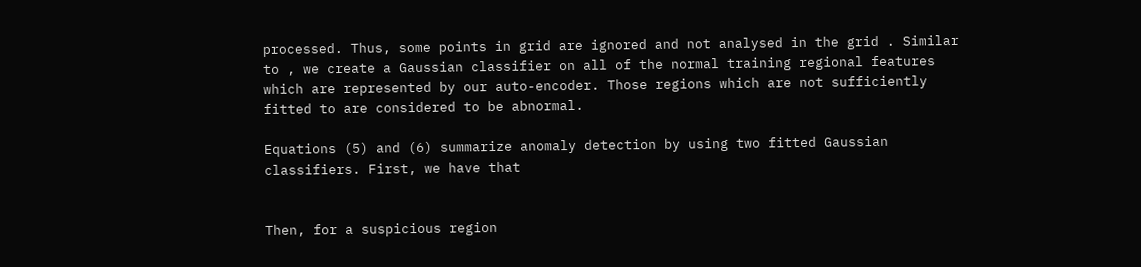processed. Thus, some points in grid are ignored and not analysed in the grid . Similar to , we create a Gaussian classifier on all of the normal training regional features which are represented by our auto-encoder. Those regions which are not sufficiently fitted to are considered to be abnormal.

Equations (5) and (6) summarize anomaly detection by using two fitted Gaussian classifiers. First, we have that


Then, for a suspicious region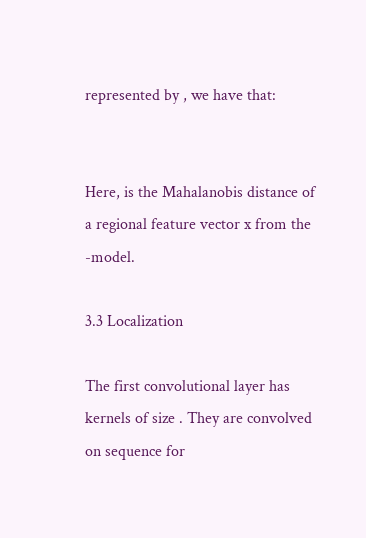represented by , we have that:


Here, is the Mahalanobis distance of a regional feature vector x from the -model.

3.3 Localization

The first convolutional layer has kernels of size . They are convolved on sequence for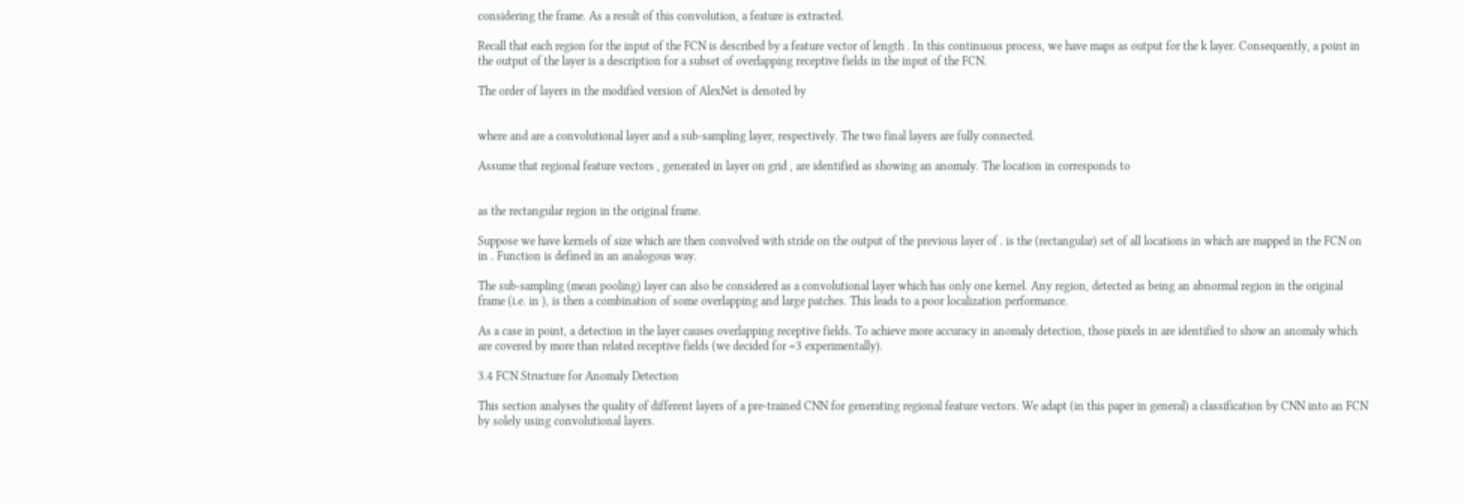considering the frame. As a result of this convolution, a feature is extracted.

Recall that each region for the input of the FCN is described by a feature vector of length . In this continuous process, we have maps as output for the k layer. Consequently, a point in the output of the layer is a description for a subset of overlapping receptive fields in the input of the FCN.

The order of layers in the modified version of AlexNet is denoted by


where and are a convolutional layer and a sub-sampling layer, respectively. The two final layers are fully connected.

Assume that regional feature vectors , generated in layer on grid , are identified as showing an anomaly. The location in corresponds to


as the rectangular region in the original frame.

Suppose we have kernels of size which are then convolved with stride on the output of the previous layer of . is the (rectangular) set of all locations in which are mapped in the FCN on in . Function is defined in an analogous way.

The sub-sampling (mean pooling) layer can also be considered as a convolutional layer which has only one kernel. Any region, detected as being an abnormal region in the original frame (i.e. in ), is then a combination of some overlapping and large patches. This leads to a poor localization performance.

As a case in point, a detection in the layer causes overlapping receptive fields. To achieve more accuracy in anomaly detection, those pixels in are identified to show an anomaly which are covered by more than related receptive fields (we decided for =3 experimentally).

3.4 FCN Structure for Anomaly Detection

This section analyses the quality of different layers of a pre-trained CNN for generating regional feature vectors. We adapt (in this paper in general) a classification by CNN into an FCN by solely using convolutional layers.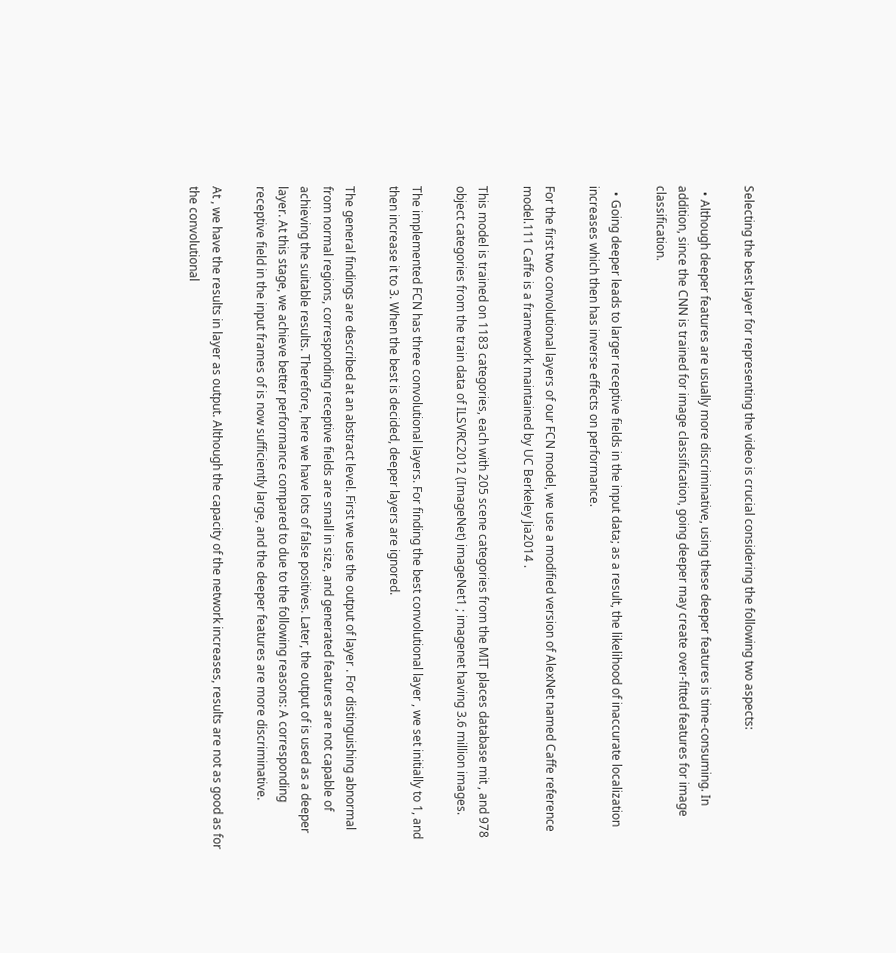Selecting the best layer for representing the video is crucial considering the following two aspects:

  • Although deeper features are usually more discriminative, using these deeper features is time-consuming. In addition, since the CNN is trained for image classification, going deeper may create over-fitted features for image classification.

  • Going deeper leads to larger receptive fields in the input data; as a result, the likelihood of inaccurate localization increases which then has inverse effects on performance.

For the first two convolutional layers of our FCN model, we use a modified version of AlexNet named Caffe reference model.111 Caffe is a framework maintained by UC Berkeley Jia2014 .

This model is trained on 1183 categories, each with 205 scene categories from the MIT places database mit , and 978 object categories from the train data of ILSVRC2012 (ImageNet) imageNet1 ; imagenet having 3.6 million images.

The implemented FCN has three convolutional layers. For finding the best convolutional layer , we set initially to 1, and then increase it to 3. When the best is decided, deeper layers are ignored.

The general findings are described at an abstract level. First we use the output of layer . For distinguishing abnormal from normal regions, corresponding receptive fields are small in size, and generated features are not capable of achieving the suitable results. Therefore, here we have lots of false positives. Later, the output of is used as a deeper layer. At this stage, we achieve better performance compared to due to the following reasons: A corresponding receptive field in the input frames of is now sufficiently large, and the deeper features are more discriminative.

At , we have the results in layer as output. Although the capacity of the network increases, results are not as good as for the convolutional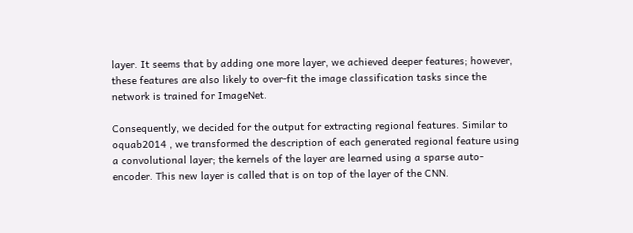layer. It seems that by adding one more layer, we achieved deeper features; however, these features are also likely to over-fit the image classification tasks since the network is trained for ImageNet.

Consequently, we decided for the output for extracting regional features. Similar to oquab2014 , we transformed the description of each generated regional feature using a convolutional layer; the kernels of the layer are learned using a sparse auto-encoder. This new layer is called that is on top of the layer of the CNN.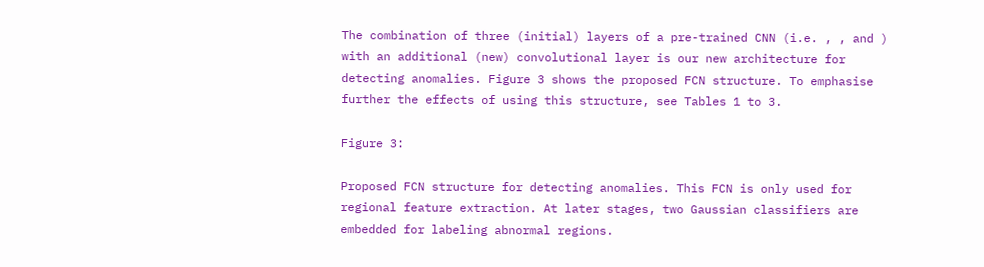The combination of three (initial) layers of a pre-trained CNN (i.e. , , and ) with an additional (new) convolutional layer is our new architecture for detecting anomalies. Figure 3 shows the proposed FCN structure. To emphasise further the effects of using this structure, see Tables 1 to 3.

Figure 3:

Proposed FCN structure for detecting anomalies. This FCN is only used for regional feature extraction. At later stages, two Gaussian classifiers are embedded for labeling abnormal regions.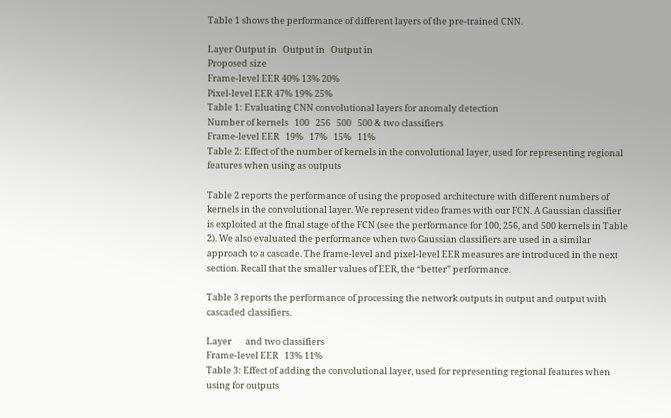Table 1 shows the performance of different layers of the pre-trained CNN.

Layer Output in   Output in   Output in
Proposed size
Frame-level EER 40% 13% 20%
Pixel-level EER 47% 19% 25%
Table 1: Evaluating CNN convolutional layers for anomaly detection
Number of kernels   100   256   500   500 & two classifiers
Frame-level EER   19%   17%   15%   11%
Table 2: Effect of the number of kernels in the convolutional layer, used for representing regional features when using as outputs

Table 2 reports the performance of using the proposed architecture with different numbers of kernels in the convolutional layer. We represent video frames with our FCN. A Gaussian classifier is exploited at the final stage of the FCN (see the performance for 100, 256, and 500 kernels in Table 2). We also evaluated the performance when two Gaussian classifiers are used in a similar approach to a cascade. The frame-level and pixel-level EER measures are introduced in the next section. Recall that the smaller values of EER, the “better” performance.

Table 3 reports the performance of processing the network outputs in output and output with cascaded classifiers.

Layer       and two classifiers
Frame-level EER   13% 11%
Table 3: Effect of adding the convolutional layer, used for representing regional features when using for outputs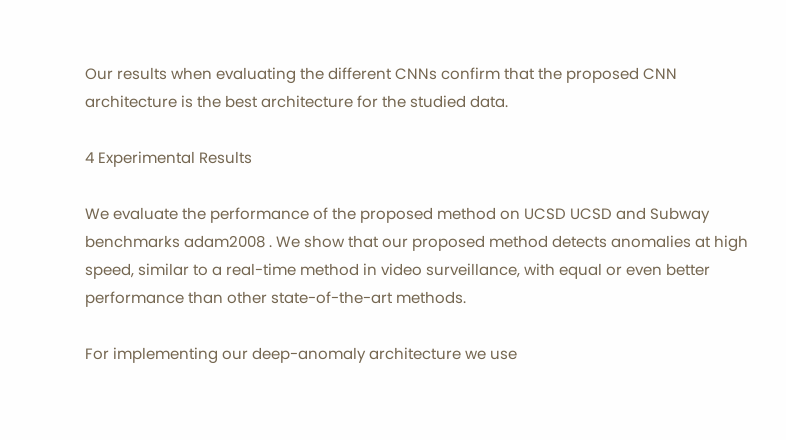Our results when evaluating the different CNNs confirm that the proposed CNN architecture is the best architecture for the studied data.

4 Experimental Results

We evaluate the performance of the proposed method on UCSD UCSD and Subway benchmarks adam2008 . We show that our proposed method detects anomalies at high speed, similar to a real-time method in video surveillance, with equal or even better performance than other state-of-the-art methods.

For implementing our deep-anomaly architecture we use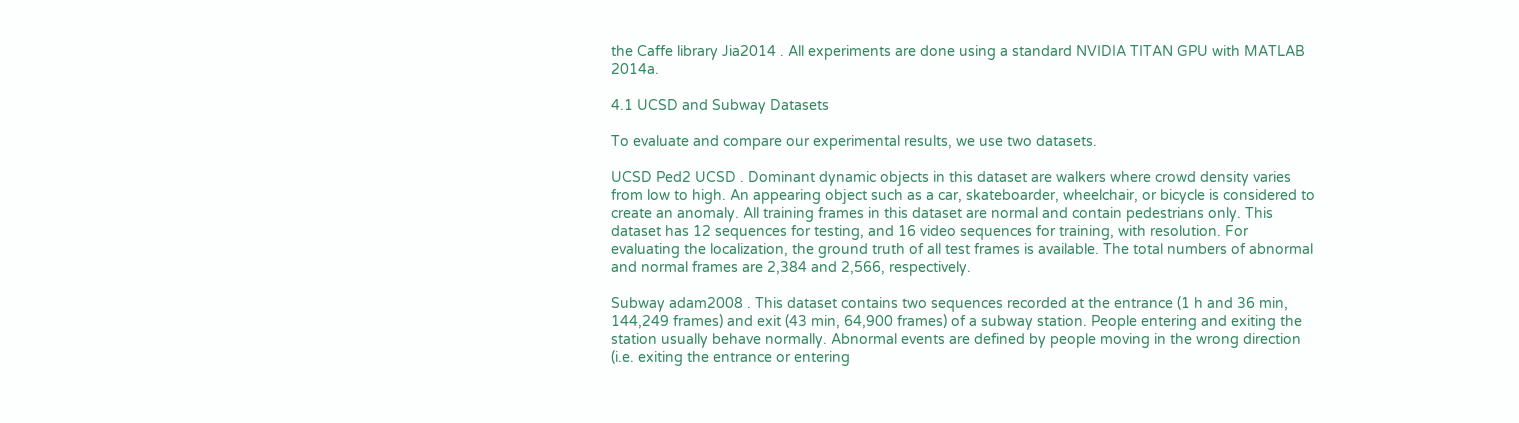the Caffe library Jia2014 . All experiments are done using a standard NVIDIA TITAN GPU with MATLAB 2014a.

4.1 UCSD and Subway Datasets

To evaluate and compare our experimental results, we use two datasets.

UCSD Ped2 UCSD . Dominant dynamic objects in this dataset are walkers where crowd density varies from low to high. An appearing object such as a car, skateboarder, wheelchair, or bicycle is considered to create an anomaly. All training frames in this dataset are normal and contain pedestrians only. This dataset has 12 sequences for testing, and 16 video sequences for training, with resolution. For evaluating the localization, the ground truth of all test frames is available. The total numbers of abnormal and normal frames are 2,384 and 2,566, respectively.

Subway adam2008 . This dataset contains two sequences recorded at the entrance (1 h and 36 min, 144,249 frames) and exit (43 min, 64,900 frames) of a subway station. People entering and exiting the station usually behave normally. Abnormal events are defined by people moving in the wrong direction (i.e. exiting the entrance or entering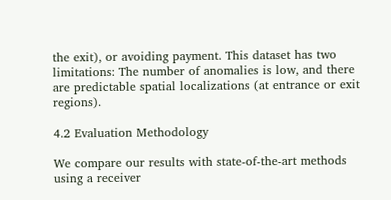the exit), or avoiding payment. This dataset has two limitations: The number of anomalies is low, and there are predictable spatial localizations (at entrance or exit regions).

4.2 Evaluation Methodology

We compare our results with state-of-the-art methods using a receiver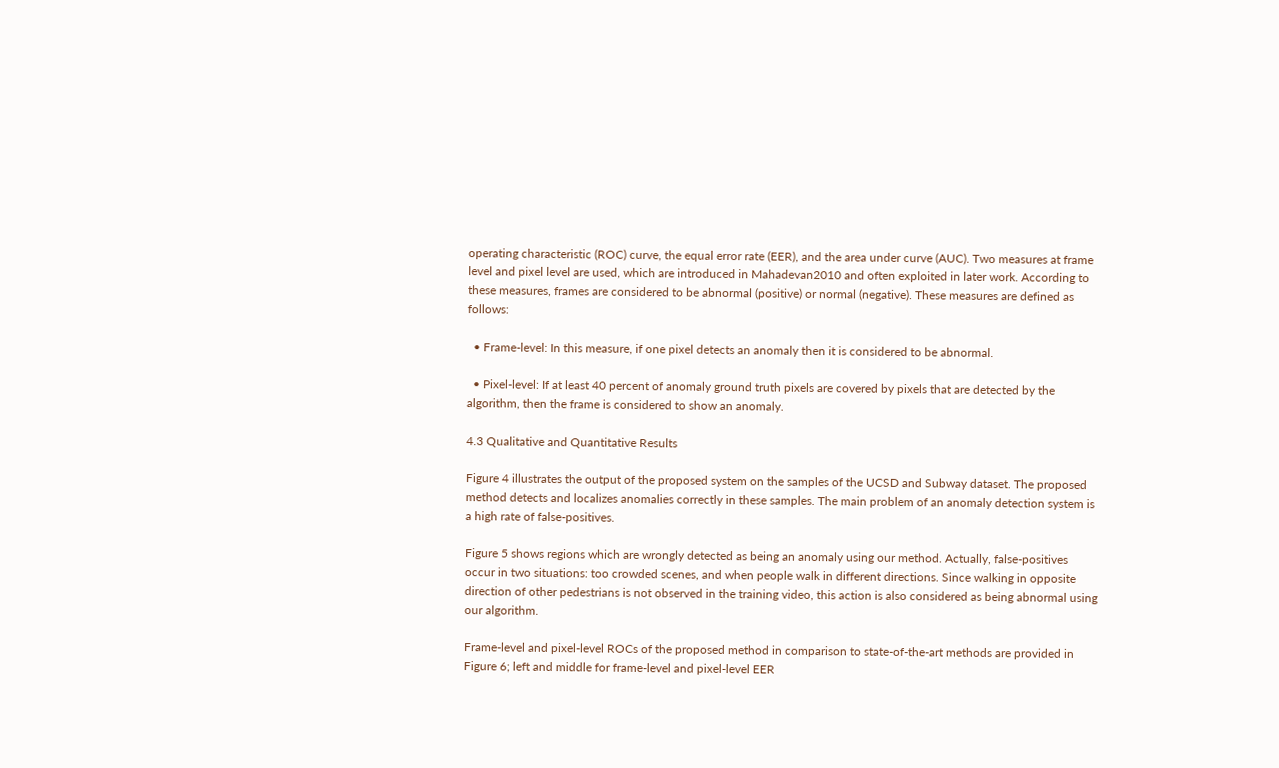operating characteristic (ROC) curve, the equal error rate (EER), and the area under curve (AUC). Two measures at frame level and pixel level are used, which are introduced in Mahadevan2010 and often exploited in later work. According to these measures, frames are considered to be abnormal (positive) or normal (negative). These measures are defined as follows:

  • Frame-level: In this measure, if one pixel detects an anomaly then it is considered to be abnormal.

  • Pixel-level: If at least 40 percent of anomaly ground truth pixels are covered by pixels that are detected by the algorithm, then the frame is considered to show an anomaly.

4.3 Qualitative and Quantitative Results

Figure 4 illustrates the output of the proposed system on the samples of the UCSD and Subway dataset. The proposed method detects and localizes anomalies correctly in these samples. The main problem of an anomaly detection system is a high rate of false-positives.

Figure 5 shows regions which are wrongly detected as being an anomaly using our method. Actually, false-positives occur in two situations: too crowded scenes, and when people walk in different directions. Since walking in opposite direction of other pedestrians is not observed in the training video, this action is also considered as being abnormal using our algorithm.

Frame-level and pixel-level ROCs of the proposed method in comparison to state-of-the-art methods are provided in Figure 6; left and middle for frame-level and pixel-level EER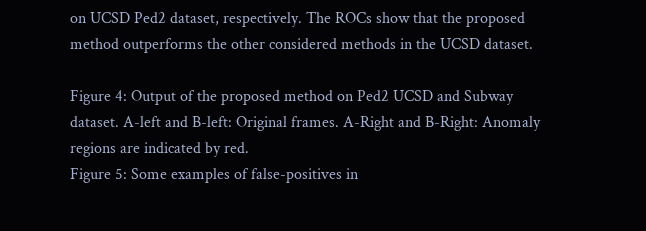on UCSD Ped2 dataset, respectively. The ROCs show that the proposed method outperforms the other considered methods in the UCSD dataset.

Figure 4: Output of the proposed method on Ped2 UCSD and Subway dataset. A-left and B-left: Original frames. A-Right and B-Right: Anomaly regions are indicated by red.
Figure 5: Some examples of false-positives in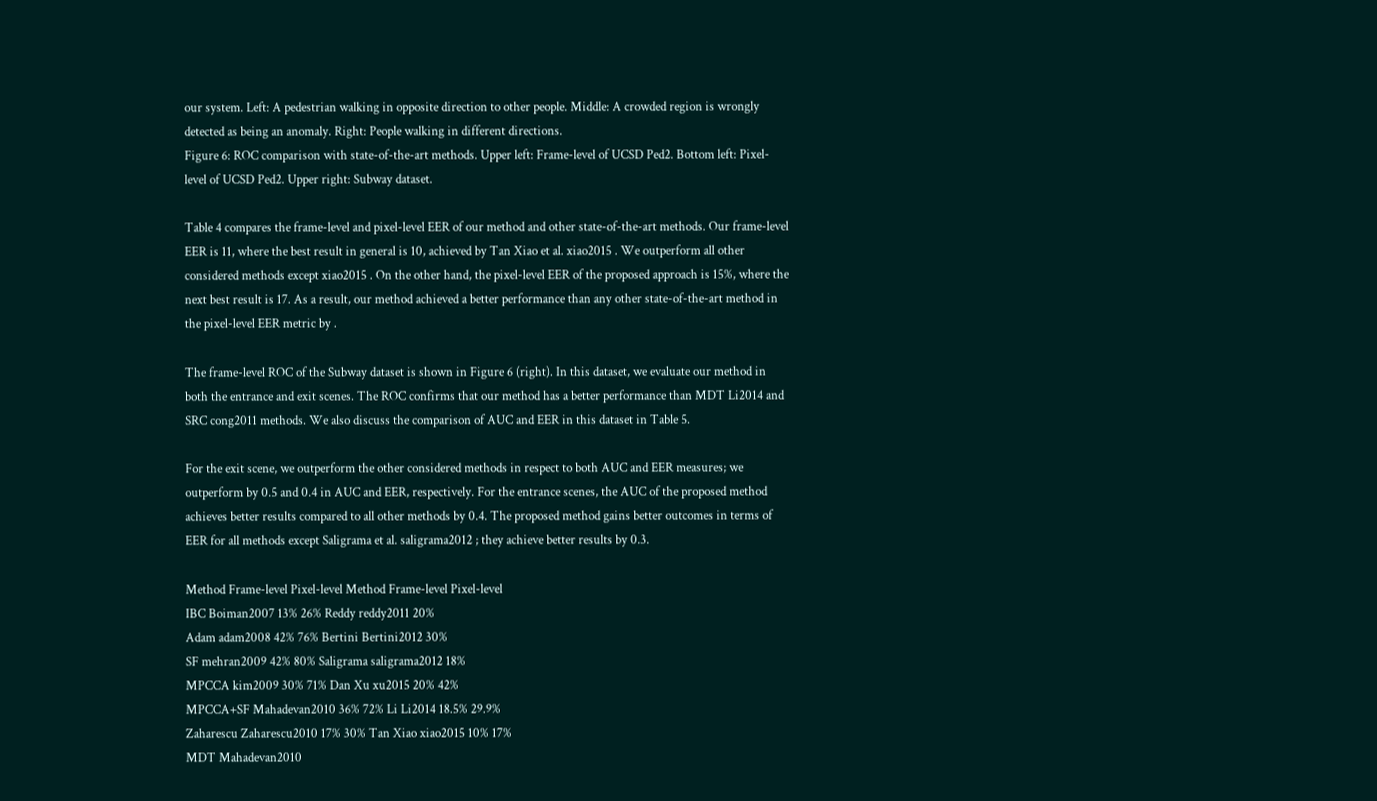our system. Left: A pedestrian walking in opposite direction to other people. Middle: A crowded region is wrongly detected as being an anomaly. Right: People walking in different directions.
Figure 6: ROC comparison with state-of-the-art methods. Upper left: Frame-level of UCSD Ped2. Bottom left: Pixel-level of UCSD Ped2. Upper right: Subway dataset.

Table 4 compares the frame-level and pixel-level EER of our method and other state-of-the-art methods. Our frame-level EER is 11, where the best result in general is 10, achieved by Tan Xiao et al. xiao2015 . We outperform all other considered methods except xiao2015 . On the other hand, the pixel-level EER of the proposed approach is 15%, where the next best result is 17. As a result, our method achieved a better performance than any other state-of-the-art method in the pixel-level EER metric by .

The frame-level ROC of the Subway dataset is shown in Figure 6 (right). In this dataset, we evaluate our method in both the entrance and exit scenes. The ROC confirms that our method has a better performance than MDT Li2014 and SRC cong2011 methods. We also discuss the comparison of AUC and EER in this dataset in Table 5.

For the exit scene, we outperform the other considered methods in respect to both AUC and EER measures; we outperform by 0.5 and 0.4 in AUC and EER, respectively. For the entrance scenes, the AUC of the proposed method achieves better results compared to all other methods by 0.4. The proposed method gains better outcomes in terms of EER for all methods except Saligrama et al. saligrama2012 ; they achieve better results by 0.3.

Method Frame-level Pixel-level Method Frame-level Pixel-level
IBC Boiman2007 13% 26% Reddy reddy2011 20%
Adam adam2008 42% 76% Bertini Bertini2012 30%
SF mehran2009 42% 80% Saligrama saligrama2012 18%
MPCCA kim2009 30% 71% Dan Xu xu2015 20% 42%
MPCCA+SF Mahadevan2010 36% 72% Li Li2014 18.5% 29.9%
Zaharescu Zaharescu2010 17% 30% Tan Xiao xiao2015 10% 17%
MDT Mahadevan2010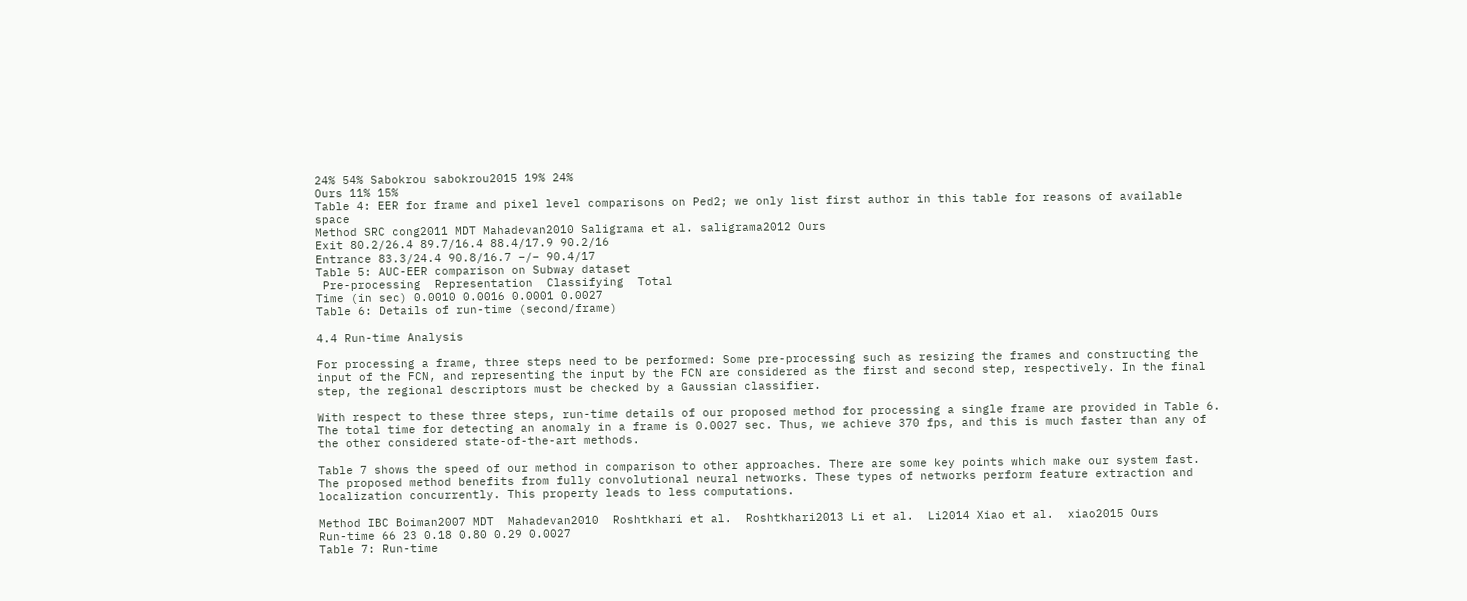24% 54% Sabokrou sabokrou2015 19% 24%
Ours 11% 15%
Table 4: EER for frame and pixel level comparisons on Ped2; we only list first author in this table for reasons of available space
Method SRC cong2011 MDT Mahadevan2010 Saligrama et al. saligrama2012 Ours
Exit 80.2/26.4 89.7/16.4 88.4/17.9 90.2/16
Entrance 83.3/24.4 90.8/16.7 –/– 90.4/17
Table 5: AUC-EER comparison on Subway dataset
 Pre-processing  Representation  Classifying  Total
Time (in sec) 0.0010 0.0016 0.0001 0.0027
Table 6: Details of run-time (second/frame)

4.4 Run-time Analysis

For processing a frame, three steps need to be performed: Some pre-processing such as resizing the frames and constructing the input of the FCN, and representing the input by the FCN are considered as the first and second step, respectively. In the final step, the regional descriptors must be checked by a Gaussian classifier.

With respect to these three steps, run-time details of our proposed method for processing a single frame are provided in Table 6. The total time for detecting an anomaly in a frame is 0.0027 sec. Thus, we achieve 370 fps, and this is much faster than any of the other considered state-of-the-art methods.

Table 7 shows the speed of our method in comparison to other approaches. There are some key points which make our system fast. The proposed method benefits from fully convolutional neural networks. These types of networks perform feature extraction and localization concurrently. This property leads to less computations.

Method IBC Boiman2007 MDT  Mahadevan2010  Roshtkhari et al.  Roshtkhari2013 Li et al.  Li2014 Xiao et al.  xiao2015 Ours
Run-time 66 23 0.18 0.80 0.29 0.0027
Table 7: Run-time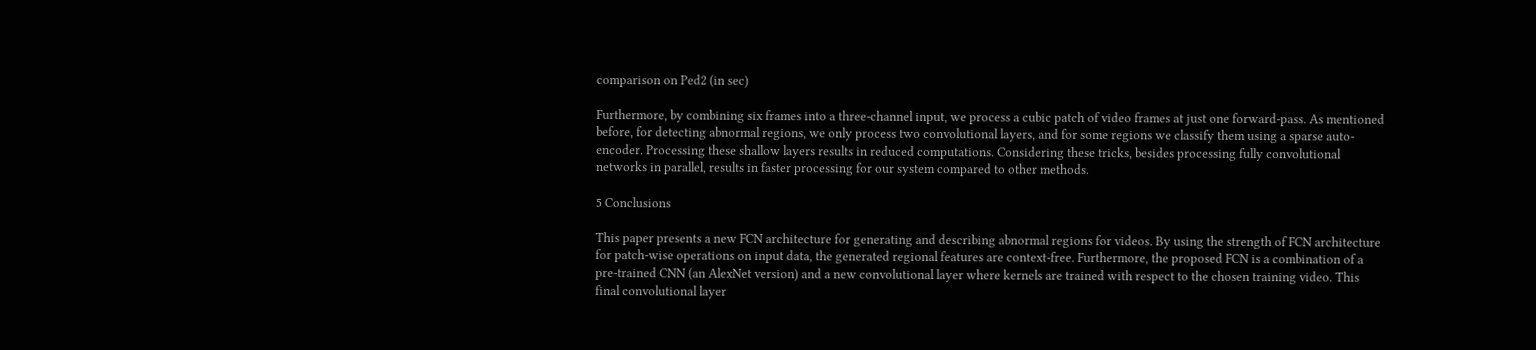comparison on Ped2 (in sec)

Furthermore, by combining six frames into a three-channel input, we process a cubic patch of video frames at just one forward-pass. As mentioned before, for detecting abnormal regions, we only process two convolutional layers, and for some regions we classify them using a sparse auto-encoder. Processing these shallow layers results in reduced computations. Considering these tricks, besides processing fully convolutional networks in parallel, results in faster processing for our system compared to other methods.

5 Conclusions

This paper presents a new FCN architecture for generating and describing abnormal regions for videos. By using the strength of FCN architecture for patch-wise operations on input data, the generated regional features are context-free. Furthermore, the proposed FCN is a combination of a pre-trained CNN (an AlexNet version) and a new convolutional layer where kernels are trained with respect to the chosen training video. This final convolutional layer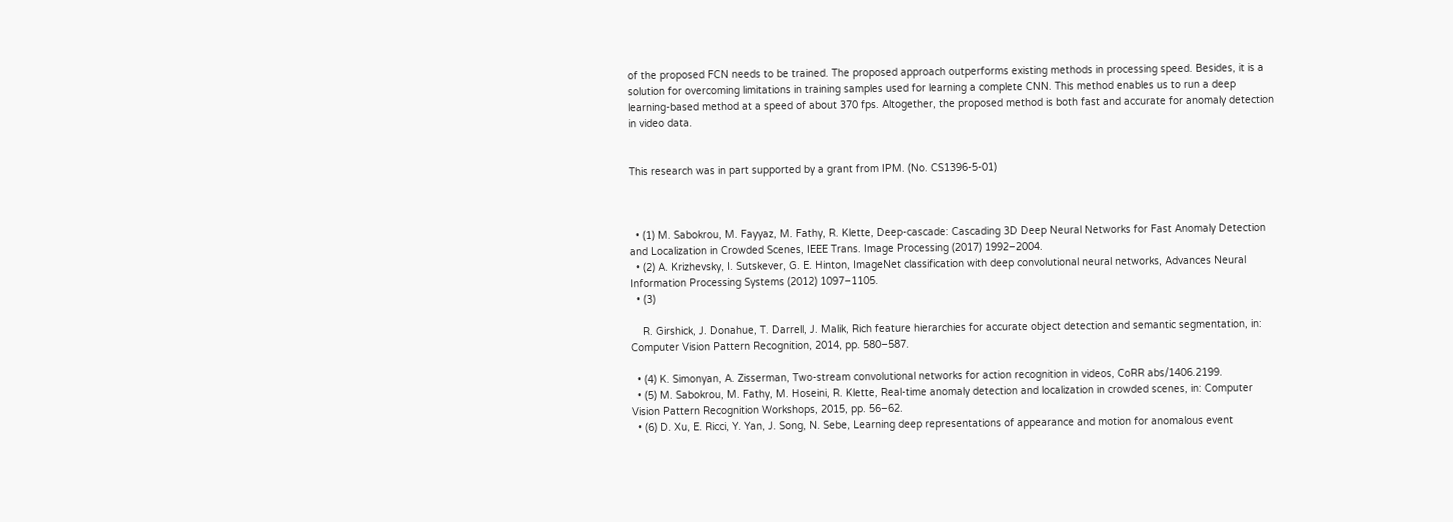of the proposed FCN needs to be trained. The proposed approach outperforms existing methods in processing speed. Besides, it is a solution for overcoming limitations in training samples used for learning a complete CNN. This method enables us to run a deep learning-based method at a speed of about 370 fps. Altogether, the proposed method is both fast and accurate for anomaly detection in video data.


This research was in part supported by a grant from IPM. (No. CS1396-5-01)



  • (1) M. Sabokrou, M. Fayyaz, M. Fathy, R. Klette, Deep-cascade: Cascading 3D Deep Neural Networks for Fast Anomaly Detection and Localization in Crowded Scenes, IEEE Trans. Image Processing (2017) 1992–2004.
  • (2) A. Krizhevsky, I. Sutskever, G. E. Hinton, ImageNet classification with deep convolutional neural networks, Advances Neural Information Processing Systems (2012) 1097–1105.
  • (3)

    R. Girshick, J. Donahue, T. Darrell, J. Malik, Rich feature hierarchies for accurate object detection and semantic segmentation, in: Computer Vision Pattern Recognition, 2014, pp. 580–587.

  • (4) K. Simonyan, A. Zisserman, Two-stream convolutional networks for action recognition in videos, CoRR abs/1406.2199.
  • (5) M. Sabokrou, M. Fathy, M. Hoseini, R. Klette, Real-time anomaly detection and localization in crowded scenes, in: Computer Vision Pattern Recognition Workshops, 2015, pp. 56–62.
  • (6) D. Xu, E. Ricci, Y. Yan, J. Song, N. Sebe, Learning deep representations of appearance and motion for anomalous event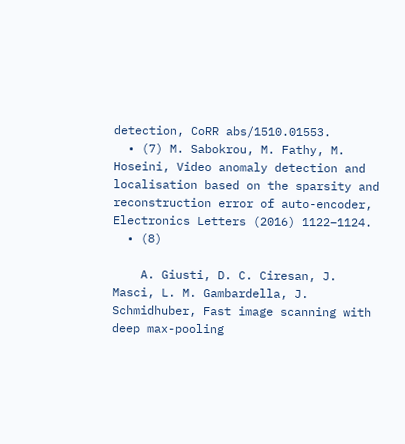detection, CoRR abs/1510.01553.
  • (7) M. Sabokrou, M. Fathy, M. Hoseini, Video anomaly detection and localisation based on the sparsity and reconstruction error of auto-encoder, Electronics Letters (2016) 1122–1124.
  • (8)

    A. Giusti, D. C. Ciresan, J. Masci, L. M. Gambardella, J. Schmidhuber, Fast image scanning with deep max-pooling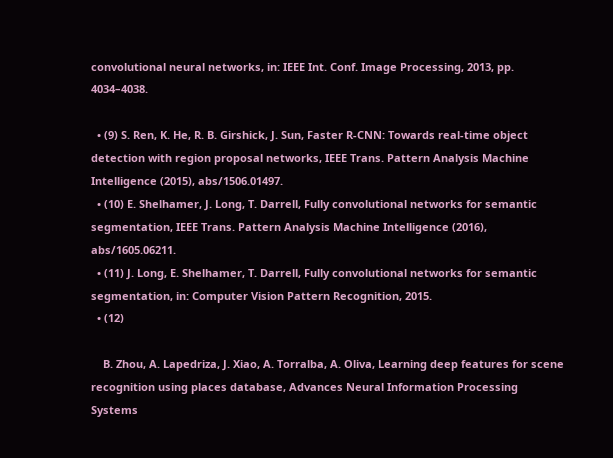convolutional neural networks, in: IEEE Int. Conf. Image Processing, 2013, pp. 4034–4038.

  • (9) S. Ren, K. He, R. B. Girshick, J. Sun, Faster R-CNN: Towards real-time object detection with region proposal networks, IEEE Trans. Pattern Analysis Machine Intelligence (2015), abs/1506.01497.
  • (10) E. Shelhamer, J. Long, T. Darrell, Fully convolutional networks for semantic segmentation, IEEE Trans. Pattern Analysis Machine Intelligence (2016), abs/1605.06211.
  • (11) J. Long, E. Shelhamer, T. Darrell, Fully convolutional networks for semantic segmentation, in: Computer Vision Pattern Recognition, 2015.
  • (12)

    B. Zhou, A. Lapedriza, J. Xiao, A. Torralba, A. Oliva, Learning deep features for scene recognition using places database, Advances Neural Information Processing Systems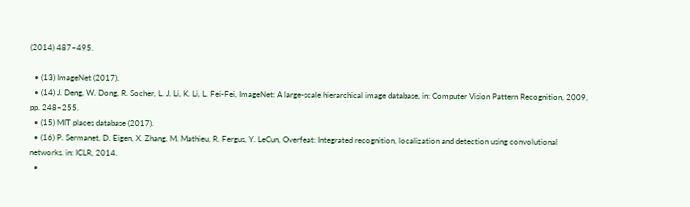(2014) 487–495.

  • (13) ImageNet (2017).
  • (14) J. Deng, W. Dong, R. Socher, L. J. Li, K. Li, L. Fei-Fei, ImageNet: A large-scale hierarchical image database, in: Computer Vision Pattern Recognition, 2009, pp. 248–255.
  • (15) MIT places database (2017).
  • (16) P. Sermanet, D. Eigen, X. Zhang, M. Mathieu, R. Fergus, Y. LeCun, Overfeat: Integrated recognition, localization and detection using convolutional networks. in: ICLR, 2014.
  •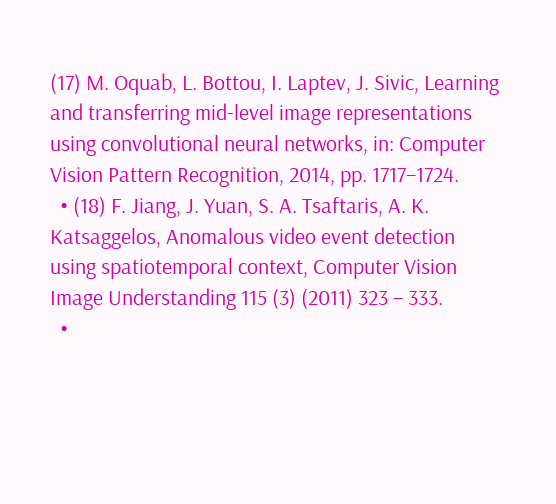(17) M. Oquab, L. Bottou, I. Laptev, J. Sivic, Learning and transferring mid-level image representations using convolutional neural networks, in: Computer Vision Pattern Recognition, 2014, pp. 1717–1724.
  • (18) F. Jiang, J. Yuan, S. A. Tsaftaris, A. K. Katsaggelos, Anomalous video event detection using spatiotemporal context, Computer Vision Image Understanding 115 (3) (2011) 323 – 333.
  •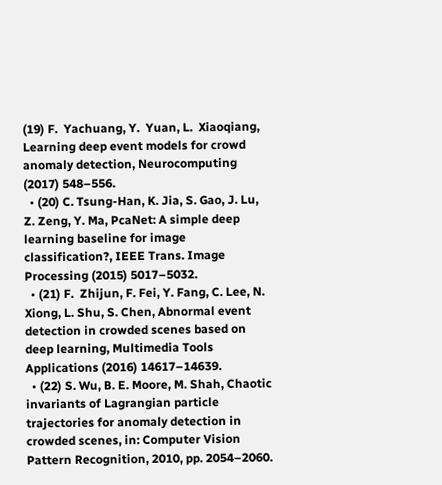(19) F.  Yachuang, Y.  Yuan, L.  Xiaoqiang, Learning deep event models for crowd anomaly detection, Neurocomputing (2017) 548–556.
  • (20) C. Tsung-Han, K. Jia, S. Gao, J. Lu, Z. Zeng, Y. Ma, PcaNet: A simple deep learning baseline for image classification?, IEEE Trans. Image Processing (2015) 5017–5032.
  • (21) F.  Zhijun, F. Fei, Y. Fang, C. Lee, N.  Xiong, L. Shu, S. Chen, Abnormal event detection in crowded scenes based on deep learning, Multimedia Tools Applications (2016) 14617–14639.
  • (22) S. Wu, B. E. Moore, M. Shah, Chaotic invariants of Lagrangian particle trajectories for anomaly detection in crowded scenes, in: Computer Vision Pattern Recognition, 2010, pp. 2054–2060.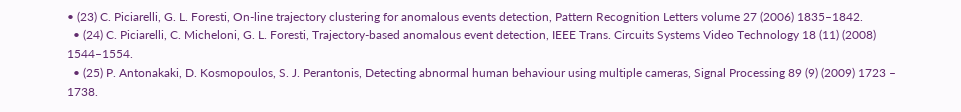• (23) C. Piciarelli, G. L. Foresti, On-line trajectory clustering for anomalous events detection, Pattern Recognition Letters volume 27 (2006) 1835–1842.
  • (24) C. Piciarelli, C. Micheloni, G. L. Foresti, Trajectory-based anomalous event detection, IEEE Trans. Circuits Systems Video Technology 18 (11) (2008) 1544–1554.
  • (25) P. Antonakaki, D. Kosmopoulos, S. J. Perantonis, Detecting abnormal human behaviour using multiple cameras, Signal Processing 89 (9) (2009) 1723 – 1738.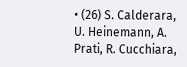• (26) S. Calderara, U. Heinemann, A. Prati, R. Cucchiara,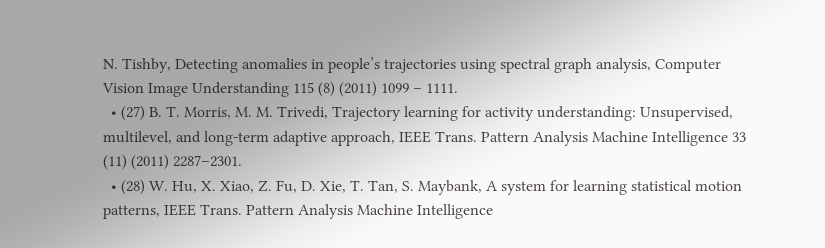N. Tishby, Detecting anomalies in people’s trajectories using spectral graph analysis, Computer Vision Image Understanding 115 (8) (2011) 1099 – 1111.
  • (27) B. T. Morris, M. M. Trivedi, Trajectory learning for activity understanding: Unsupervised, multilevel, and long-term adaptive approach, IEEE Trans. Pattern Analysis Machine Intelligence 33 (11) (2011) 2287–2301.
  • (28) W. Hu, X. Xiao, Z. Fu, D. Xie, T. Tan, S. Maybank, A system for learning statistical motion patterns, IEEE Trans. Pattern Analysis Machine Intelligence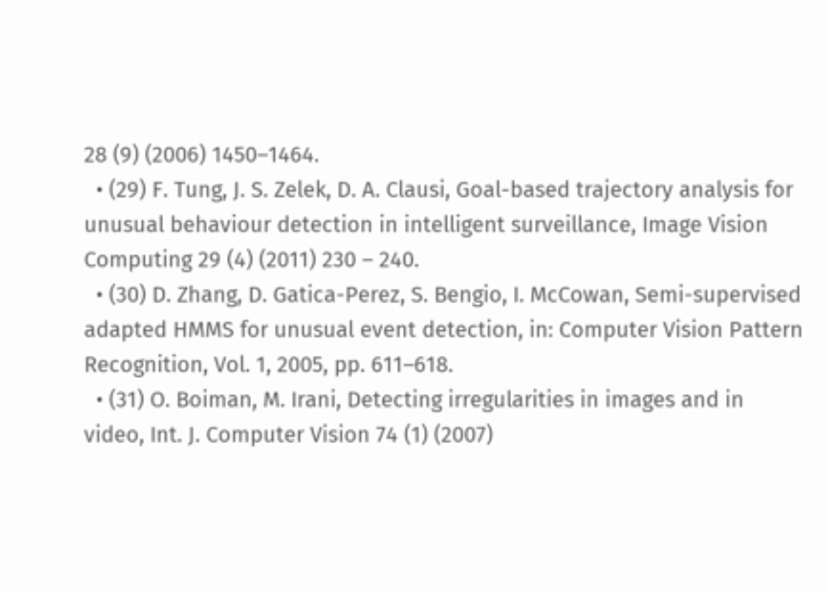28 (9) (2006) 1450–1464.
  • (29) F. Tung, J. S. Zelek, D. A. Clausi, Goal-based trajectory analysis for unusual behaviour detection in intelligent surveillance, Image Vision Computing 29 (4) (2011) 230 – 240.
  • (30) D. Zhang, D. Gatica-Perez, S. Bengio, I. McCowan, Semi-supervised adapted HMMS for unusual event detection, in: Computer Vision Pattern Recognition, Vol. 1, 2005, pp. 611–618.
  • (31) O. Boiman, M. Irani, Detecting irregularities in images and in video, Int. J. Computer Vision 74 (1) (2007)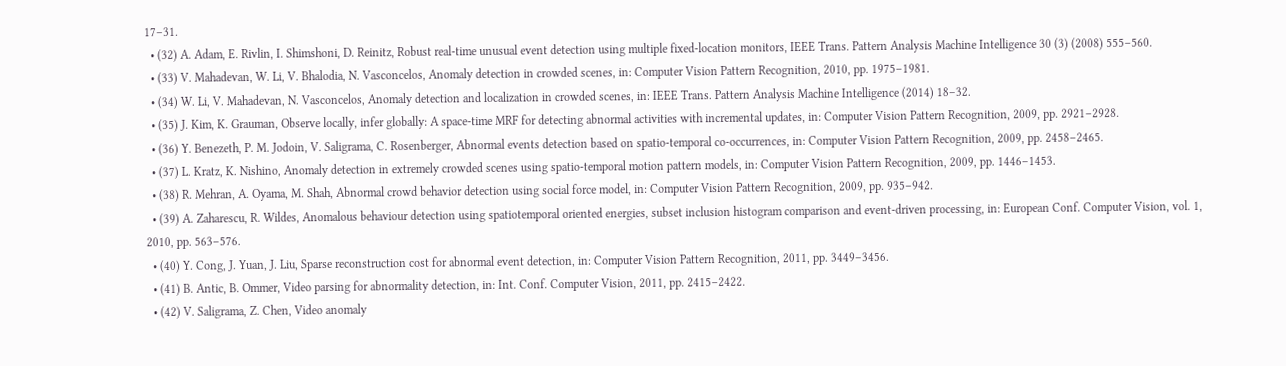17–31.
  • (32) A. Adam, E. Rivlin, I. Shimshoni, D. Reinitz, Robust real-time unusual event detection using multiple fixed-location monitors, IEEE Trans. Pattern Analysis Machine Intelligence 30 (3) (2008) 555–560.
  • (33) V. Mahadevan, W. Li, V. Bhalodia, N. Vasconcelos, Anomaly detection in crowded scenes, in: Computer Vision Pattern Recognition, 2010, pp. 1975–1981.
  • (34) W. Li, V. Mahadevan, N. Vasconcelos, Anomaly detection and localization in crowded scenes, in: IEEE Trans. Pattern Analysis Machine Intelligence (2014) 18–32.
  • (35) J. Kim, K. Grauman, Observe locally, infer globally: A space-time MRF for detecting abnormal activities with incremental updates, in: Computer Vision Pattern Recognition, 2009, pp. 2921–2928.
  • (36) Y. Benezeth, P. M. Jodoin, V. Saligrama, C. Rosenberger, Abnormal events detection based on spatio-temporal co-occurrences, in: Computer Vision Pattern Recognition, 2009, pp. 2458–2465.
  • (37) L. Kratz, K. Nishino, Anomaly detection in extremely crowded scenes using spatio-temporal motion pattern models, in: Computer Vision Pattern Recognition, 2009, pp. 1446–1453.
  • (38) R. Mehran, A. Oyama, M. Shah, Abnormal crowd behavior detection using social force model, in: Computer Vision Pattern Recognition, 2009, pp. 935–942.
  • (39) A. Zaharescu, R. Wildes, Anomalous behaviour detection using spatiotemporal oriented energies, subset inclusion histogram comparison and event-driven processing, in: European Conf. Computer Vision, vol. 1, 2010, pp. 563–576.
  • (40) Y. Cong, J. Yuan, J. Liu, Sparse reconstruction cost for abnormal event detection, in: Computer Vision Pattern Recognition, 2011, pp. 3449–3456.
  • (41) B. Antic, B. Ommer, Video parsing for abnormality detection, in: Int. Conf. Computer Vision, 2011, pp. 2415–2422.
  • (42) V. Saligrama, Z. Chen, Video anomaly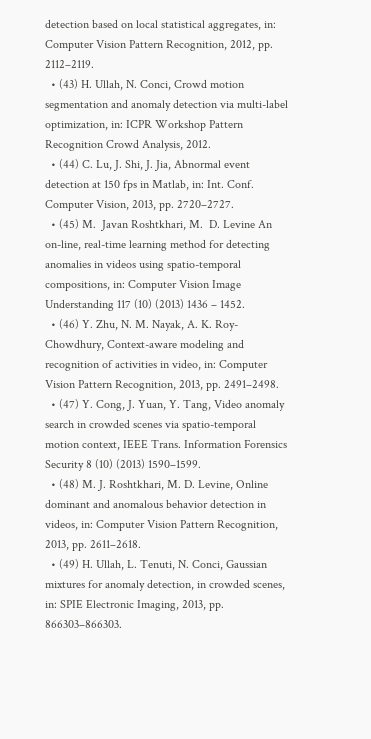detection based on local statistical aggregates, in: Computer Vision Pattern Recognition, 2012, pp. 2112–2119.
  • (43) H. Ullah, N. Conci, Crowd motion segmentation and anomaly detection via multi-label optimization, in: ICPR Workshop Pattern Recognition Crowd Analysis, 2012.
  • (44) C. Lu, J. Shi, J. Jia, Abnormal event detection at 150 fps in Matlab, in: Int. Conf. Computer Vision, 2013, pp. 2720–2727.
  • (45) M.  Javan Roshtkhari, M.  D. Levine An on-line, real-time learning method for detecting anomalies in videos using spatio-temporal compositions, in: Computer Vision Image Understanding 117 (10) (2013) 1436 – 1452.
  • (46) Y. Zhu, N. M. Nayak, A. K. Roy-Chowdhury, Context-aware modeling and recognition of activities in video, in: Computer Vision Pattern Recognition, 2013, pp. 2491–2498.
  • (47) Y. Cong, J. Yuan, Y. Tang, Video anomaly search in crowded scenes via spatio-temporal motion context, IEEE Trans. Information Forensics Security 8 (10) (2013) 1590–1599.
  • (48) M. J. Roshtkhari, M. D. Levine, Online dominant and anomalous behavior detection in videos, in: Computer Vision Pattern Recognition, 2013, pp. 2611–2618.
  • (49) H. Ullah, L. Tenuti, N. Conci, Gaussian mixtures for anomaly detection, in crowded scenes, in: SPIE Electronic Imaging, 2013, pp. 866303–866303.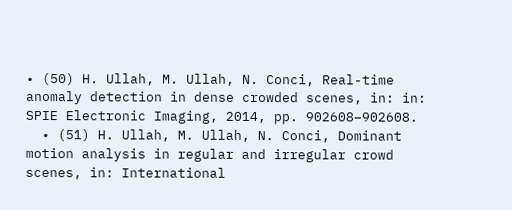• (50) H. Ullah, M. Ullah, N. Conci, Real-time anomaly detection in dense crowded scenes, in: in: SPIE Electronic Imaging, 2014, pp. 902608–902608.
  • (51) H. Ullah, M. Ullah, N. Conci, Dominant motion analysis in regular and irregular crowd scenes, in: International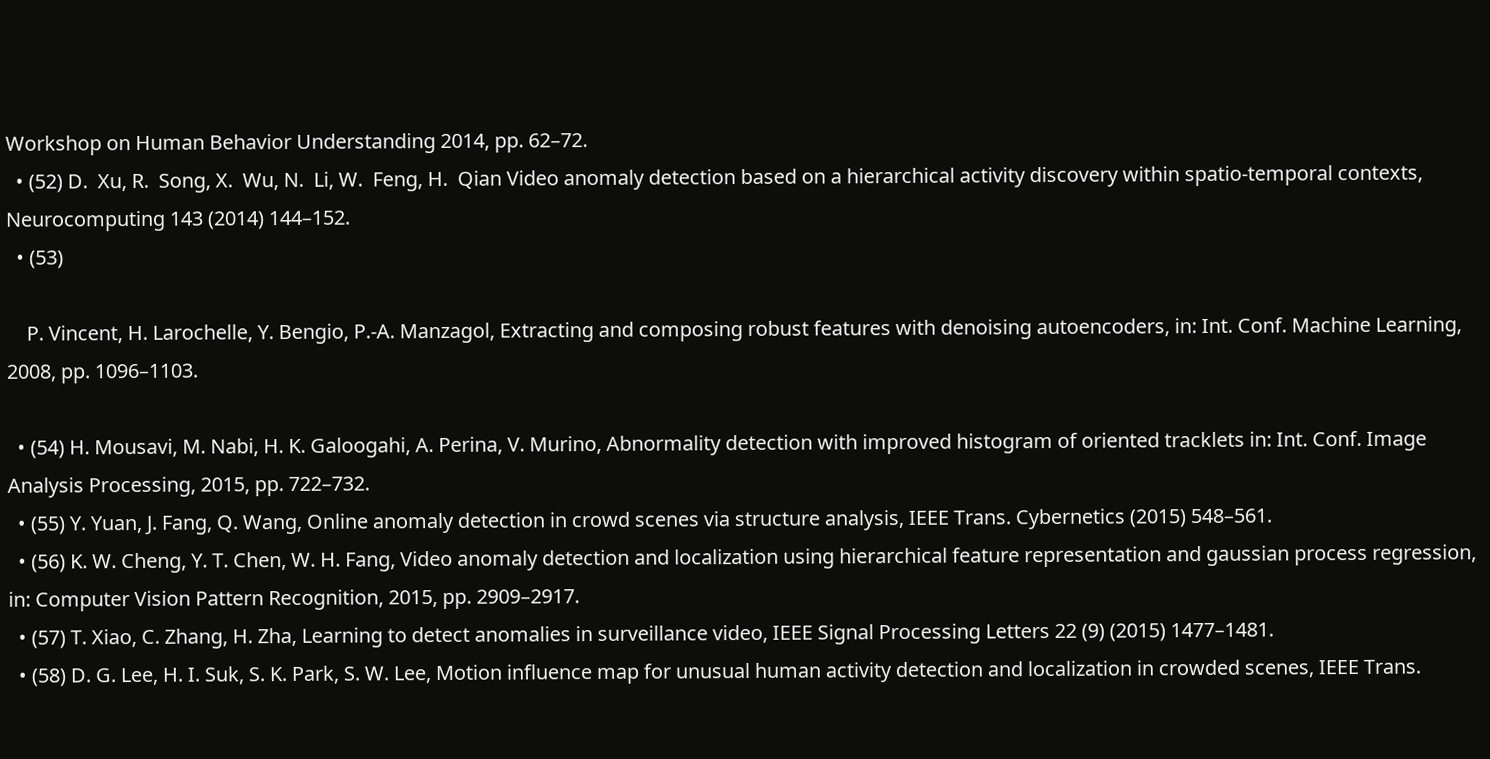Workshop on Human Behavior Understanding 2014, pp. 62–72.
  • (52) D.  Xu, R.  Song, X.  Wu, N.  Li, W.  Feng, H.  Qian Video anomaly detection based on a hierarchical activity discovery within spatio-temporal contexts, Neurocomputing 143 (2014) 144–152.
  • (53)

    P. Vincent, H. Larochelle, Y. Bengio, P.-A. Manzagol, Extracting and composing robust features with denoising autoencoders, in: Int. Conf. Machine Learning, 2008, pp. 1096–1103.

  • (54) H. Mousavi, M. Nabi, H. K. Galoogahi, A. Perina, V. Murino, Abnormality detection with improved histogram of oriented tracklets in: Int. Conf. Image Analysis Processing, 2015, pp. 722–732.
  • (55) Y. Yuan, J. Fang, Q. Wang, Online anomaly detection in crowd scenes via structure analysis, IEEE Trans. Cybernetics (2015) 548–561.
  • (56) K. W. Cheng, Y. T. Chen, W. H. Fang, Video anomaly detection and localization using hierarchical feature representation and gaussian process regression, in: Computer Vision Pattern Recognition, 2015, pp. 2909–2917.
  • (57) T. Xiao, C. Zhang, H. Zha, Learning to detect anomalies in surveillance video, IEEE Signal Processing Letters 22 (9) (2015) 1477–1481.
  • (58) D. G. Lee, H. I. Suk, S. K. Park, S. W. Lee, Motion influence map for unusual human activity detection and localization in crowded scenes, IEEE Trans.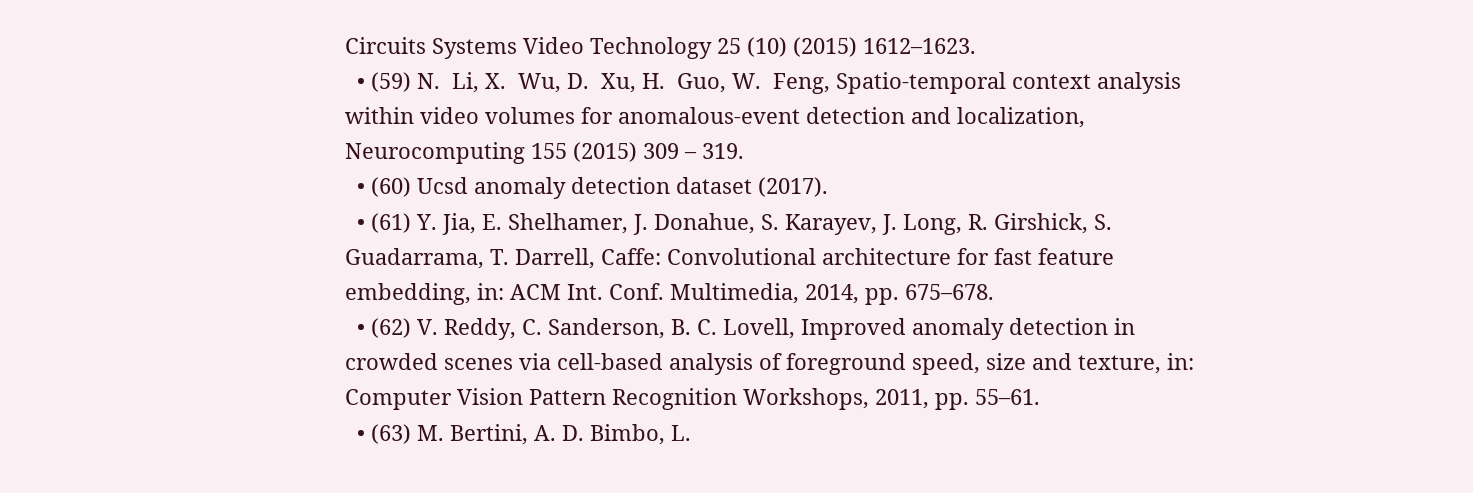Circuits Systems Video Technology 25 (10) (2015) 1612–1623.
  • (59) N.  Li, X.  Wu, D.  Xu, H.  Guo, W.  Feng, Spatio-temporal context analysis within video volumes for anomalous-event detection and localization, Neurocomputing 155 (2015) 309 – 319.
  • (60) Ucsd anomaly detection dataset (2017).
  • (61) Y. Jia, E. Shelhamer, J. Donahue, S. Karayev, J. Long, R. Girshick, S. Guadarrama, T. Darrell, Caffe: Convolutional architecture for fast feature embedding, in: ACM Int. Conf. Multimedia, 2014, pp. 675–678.
  • (62) V. Reddy, C. Sanderson, B. C. Lovell, Improved anomaly detection in crowded scenes via cell-based analysis of foreground speed, size and texture, in: Computer Vision Pattern Recognition Workshops, 2011, pp. 55–61.
  • (63) M. Bertini, A. D. Bimbo, L.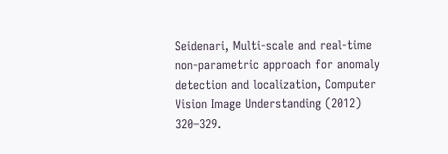Seidenari, Multi-scale and real-time non-parametric approach for anomaly detection and localization, Computer Vision Image Understanding (2012) 320–329.